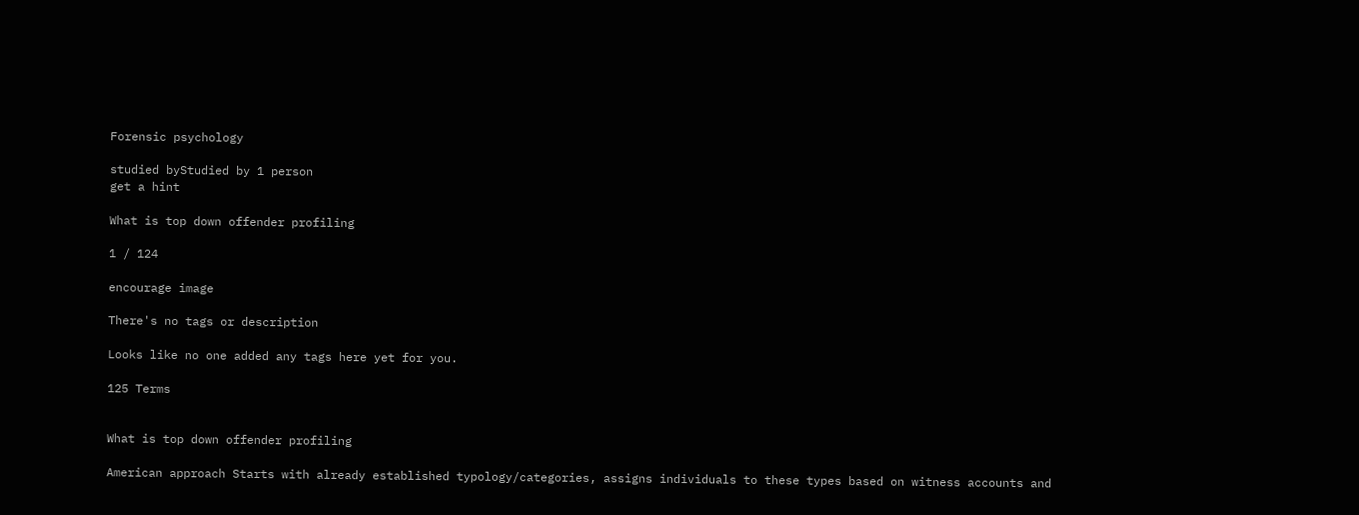Forensic psychology

studied byStudied by 1 person
get a hint

What is top down offender profiling

1 / 124

encourage image

There's no tags or description

Looks like no one added any tags here yet for you.

125 Terms


What is top down offender profiling

American approach Starts with already established typology/categories, assigns individuals to these types based on witness accounts and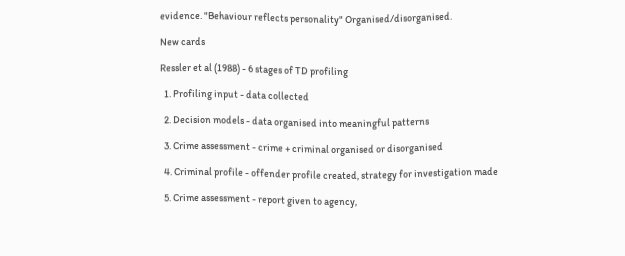evidence. "Behaviour reflects personality" Organised/disorganised.

New cards

Ressler et al (1988) - 6 stages of TD profiling

  1. Profiling input - data collected

  2. Decision models - data organised into meaningful patterns

  3. Crime assessment - crime + criminal organised or disorganised

  4. Criminal profile - offender profile created, strategy for investigation made

  5. Crime assessment - report given to agency,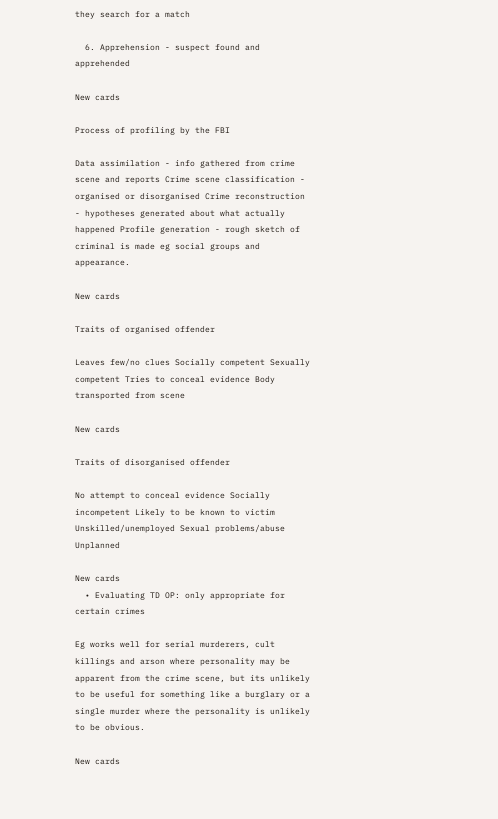they search for a match

  6. Apprehension - suspect found and apprehended

New cards

Process of profiling by the FBI

Data assimilation - info gathered from crime scene and reports Crime scene classification - organised or disorganised Crime reconstruction - hypotheses generated about what actually happened Profile generation - rough sketch of criminal is made eg social groups and appearance.

New cards

Traits of organised offender

Leaves few/no clues Socially competent Sexually competent Tries to conceal evidence Body transported from scene

New cards

Traits of disorganised offender

No attempt to conceal evidence Socially incompetent Likely to be known to victim Unskilled/unemployed Sexual problems/abuse Unplanned

New cards
  • Evaluating TD OP: only appropriate for certain crimes

Eg works well for serial murderers, cult killings and arson where personality may be apparent from the crime scene, but its unlikely to be useful for something like a burglary or a single murder where the personality is unlikely to be obvious.

New cards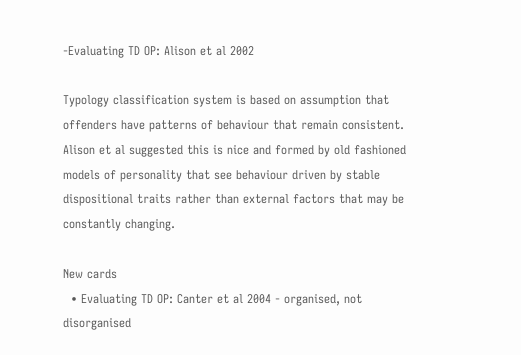-Evaluating TD OP: Alison et al 2002

Typology classification system is based on assumption that offenders have patterns of behaviour that remain consistent. Alison et al suggested this is nice and formed by old fashioned models of personality that see behaviour driven by stable dispositional traits rather than external factors that may be constantly changing.

New cards
  • Evaluating TD OP: Canter et al 2004 - organised, not disorganised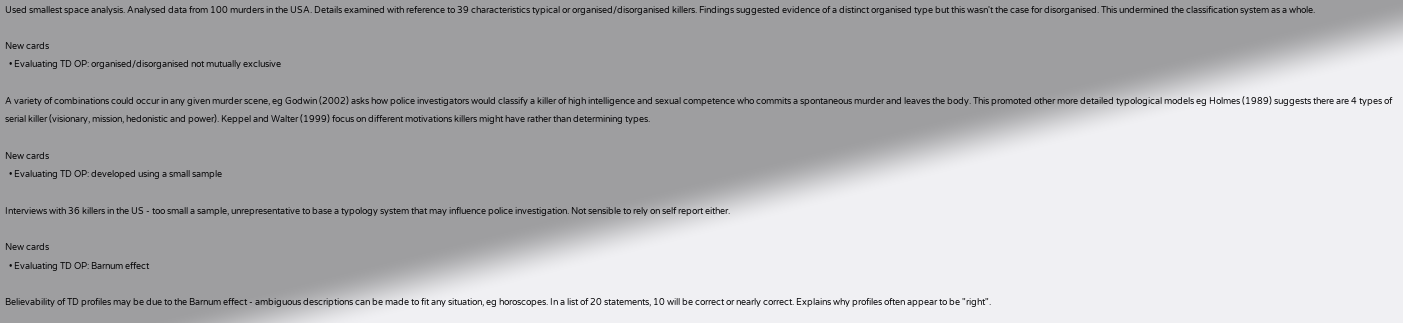Used smallest space analysis. Analysed data from 100 murders in the USA. Details examined with reference to 39 characteristics typical or organised/disorganised killers. Findings suggested evidence of a distinct organised type but this wasn't the case for disorganised. This undermined the classification system as a whole.

New cards
  • Evaluating TD OP: organised/disorganised not mutually exclusive

A variety of combinations could occur in any given murder scene, eg Godwin (2002) asks how police investigators would classify a killer of high intelligence and sexual competence who commits a spontaneous murder and leaves the body. This promoted other more detailed typological models eg Holmes (1989) suggests there are 4 types of serial killer (visionary, mission, hedonistic and power). Keppel and Walter (1999) focus on different motivations killers might have rather than determining types.

New cards
  • Evaluating TD OP: developed using a small sample

Interviews with 36 killers in the US - too small a sample, unrepresentative to base a typology system that may influence police investigation. Not sensible to rely on self report either.

New cards
  • Evaluating TD OP: Barnum effect

Believability of TD profiles may be due to the Barnum effect - ambiguous descriptions can be made to fit any situation, eg horoscopes. In a list of 20 statements, 10 will be correct or nearly correct. Explains why profiles often appear to be "right".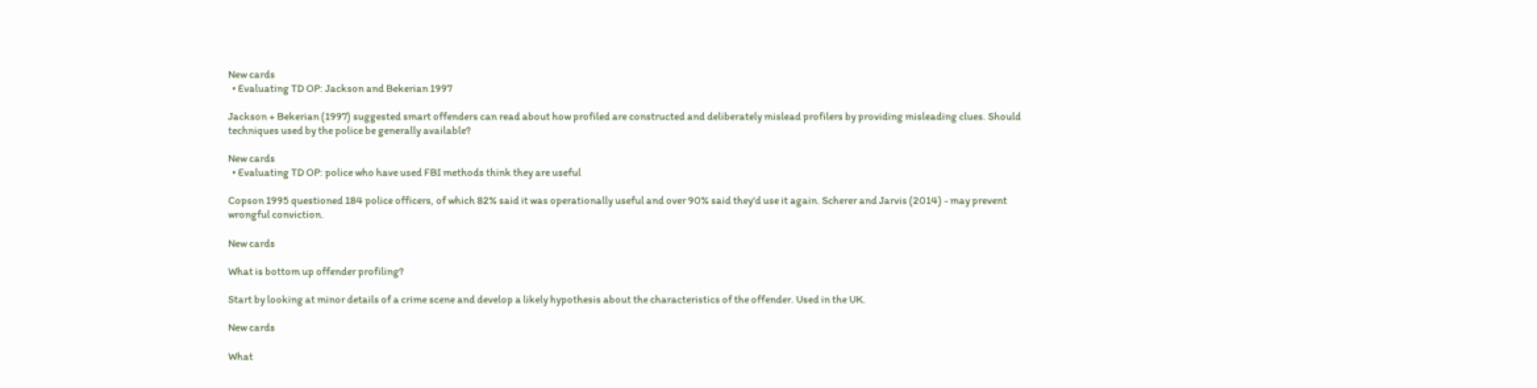New cards
  • Evaluating TD OP: Jackson and Bekerian 1997

Jackson + Bekerian (1997) suggested smart offenders can read about how profiled are constructed and deliberately mislead profilers by providing misleading clues. Should techniques used by the police be generally available?

New cards
  • Evaluating TD OP: police who have used FBI methods think they are useful

Copson 1995 questioned 184 police officers, of which 82% said it was operationally useful and over 90% said they'd use it again. Scherer and Jarvis (2014) - may prevent wrongful conviction.

New cards

What is bottom up offender profiling?

Start by looking at minor details of a crime scene and develop a likely hypothesis about the characteristics of the offender. Used in the UK.

New cards

What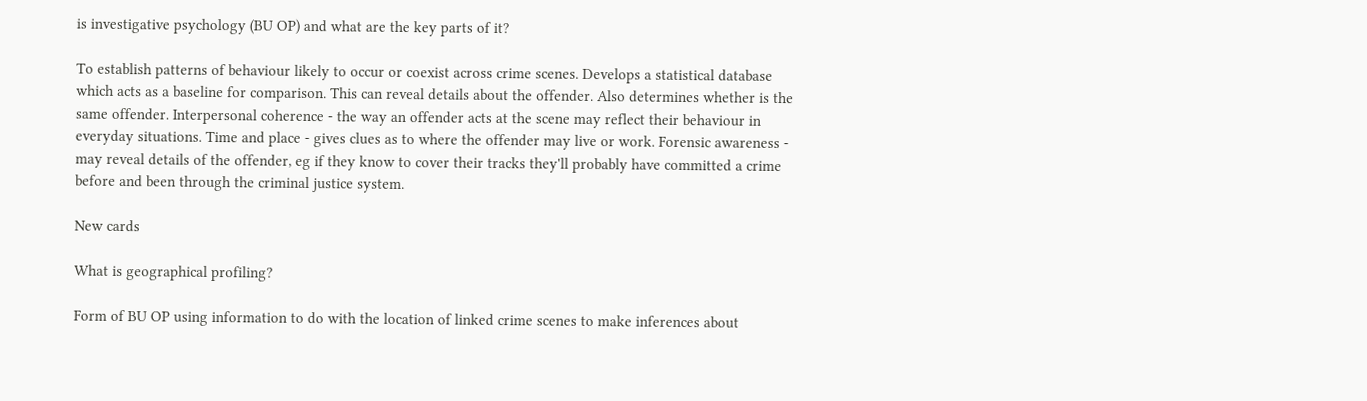is investigative psychology (BU OP) and what are the key parts of it?

To establish patterns of behaviour likely to occur or coexist across crime scenes. Develops a statistical database which acts as a baseline for comparison. This can reveal details about the offender. Also determines whether is the same offender. Interpersonal coherence - the way an offender acts at the scene may reflect their behaviour in everyday situations. Time and place - gives clues as to where the offender may live or work. Forensic awareness - may reveal details of the offender, eg if they know to cover their tracks they'll probably have committed a crime before and been through the criminal justice system.

New cards

What is geographical profiling?

Form of BU OP using information to do with the location of linked crime scenes to make inferences about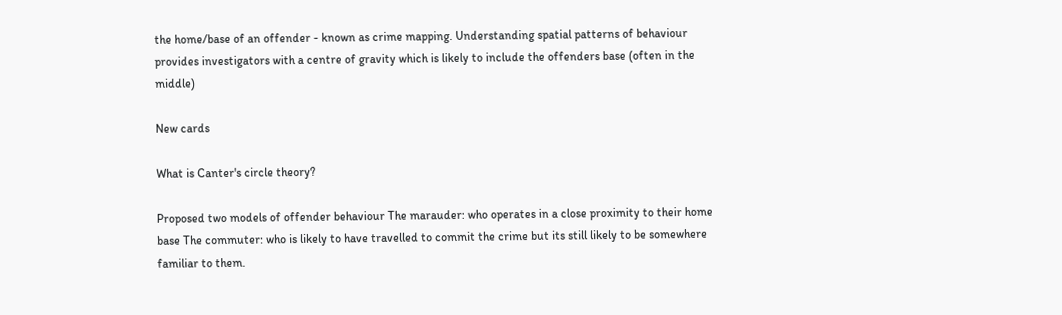the home/base of an offender - known as crime mapping. Understanding spatial patterns of behaviour provides investigators with a centre of gravity which is likely to include the offenders base (often in the middle)

New cards

What is Canter's circle theory?

Proposed two models of offender behaviour The marauder: who operates in a close proximity to their home base The commuter: who is likely to have travelled to commit the crime but its still likely to be somewhere familiar to them.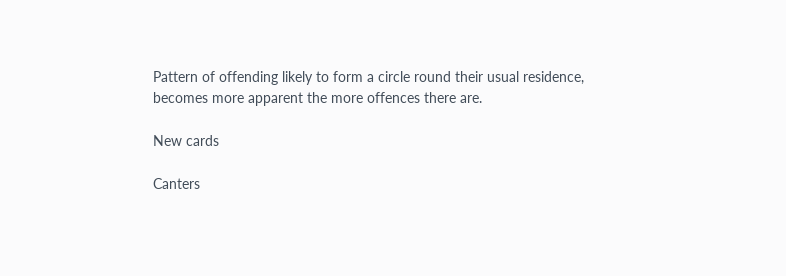Pattern of offending likely to form a circle round their usual residence, becomes more apparent the more offences there are.

New cards

Canters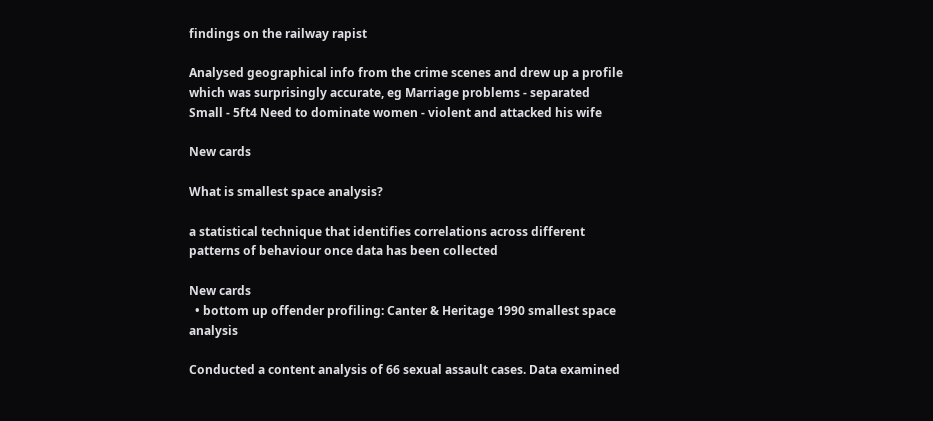findings on the railway rapist

Analysed geographical info from the crime scenes and drew up a profile which was surprisingly accurate, eg Marriage problems - separated Small - 5ft4 Need to dominate women - violent and attacked his wife

New cards

What is smallest space analysis?

a statistical technique that identifies correlations across different patterns of behaviour once data has been collected

New cards
  • bottom up offender profiling: Canter & Heritage 1990 smallest space analysis

Conducted a content analysis of 66 sexual assault cases. Data examined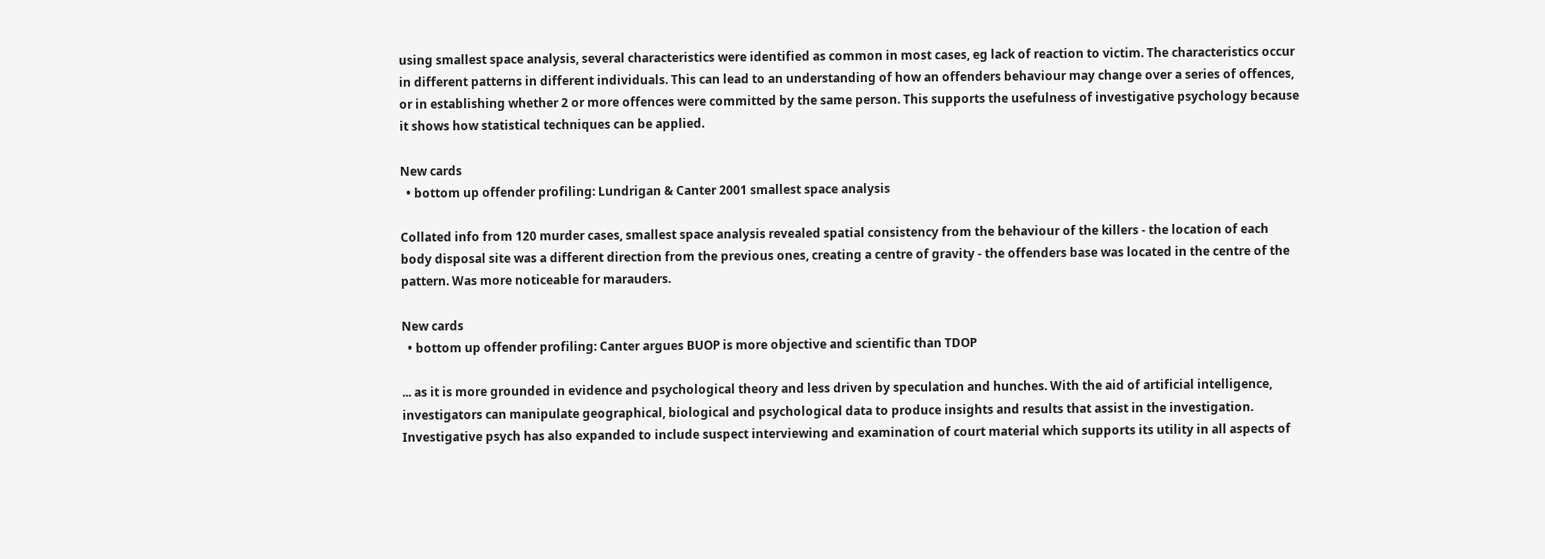using smallest space analysis, several characteristics were identified as common in most cases, eg lack of reaction to victim. The characteristics occur in different patterns in different individuals. This can lead to an understanding of how an offenders behaviour may change over a series of offences, or in establishing whether 2 or more offences were committed by the same person. This supports the usefulness of investigative psychology because it shows how statistical techniques can be applied.

New cards
  • bottom up offender profiling: Lundrigan & Canter 2001 smallest space analysis

Collated info from 120 murder cases, smallest space analysis revealed spatial consistency from the behaviour of the killers - the location of each body disposal site was a different direction from the previous ones, creating a centre of gravity - the offenders base was located in the centre of the pattern. Was more noticeable for marauders.

New cards
  • bottom up offender profiling: Canter argues BUOP is more objective and scientific than TDOP

... as it is more grounded in evidence and psychological theory and less driven by speculation and hunches. With the aid of artificial intelligence, investigators can manipulate geographical, biological and psychological data to produce insights and results that assist in the investigation. Investigative psych has also expanded to include suspect interviewing and examination of court material which supports its utility in all aspects of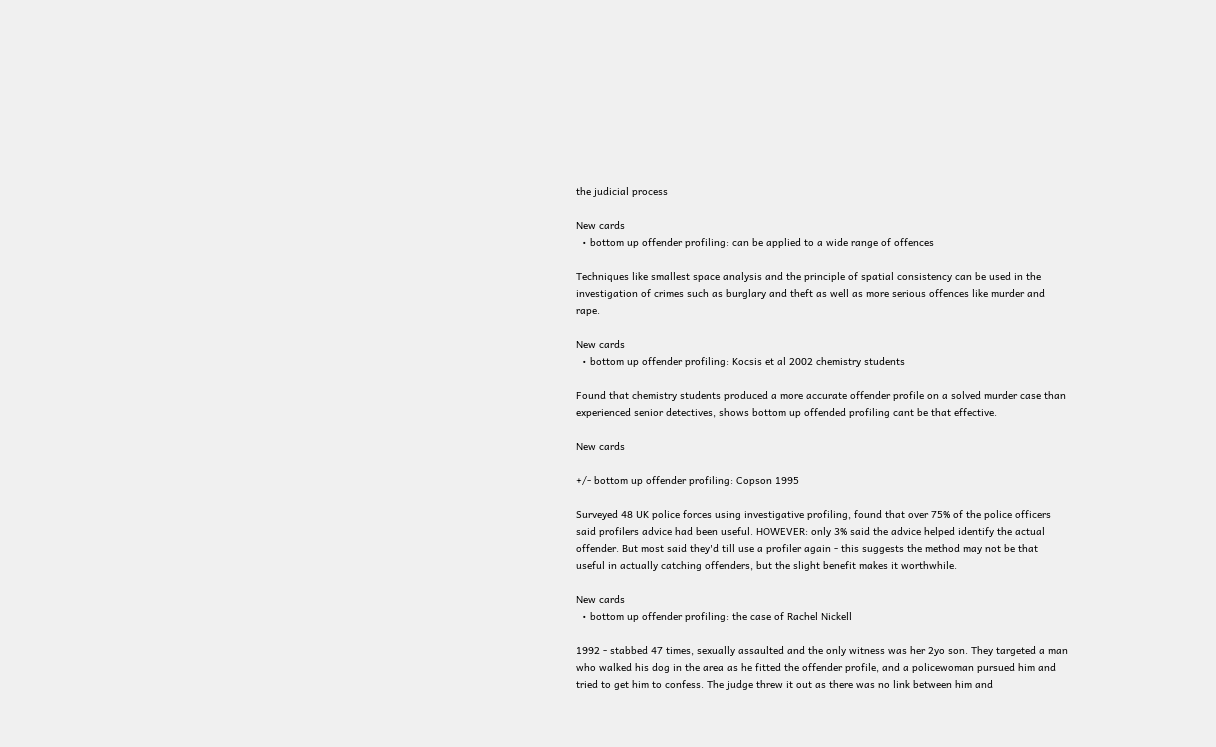the judicial process

New cards
  • bottom up offender profiling: can be applied to a wide range of offences

Techniques like smallest space analysis and the principle of spatial consistency can be used in the investigation of crimes such as burglary and theft as well as more serious offences like murder and rape.

New cards
  • bottom up offender profiling: Kocsis et al 2002 chemistry students

Found that chemistry students produced a more accurate offender profile on a solved murder case than experienced senior detectives, shows bottom up offended profiling cant be that effective.

New cards

+/- bottom up offender profiling: Copson 1995

Surveyed 48 UK police forces using investigative profiling, found that over 75% of the police officers said profilers advice had been useful. HOWEVER: only 3% said the advice helped identify the actual offender. But most said they'd till use a profiler again - this suggests the method may not be that useful in actually catching offenders, but the slight benefit makes it worthwhile.

New cards
  • bottom up offender profiling: the case of Rachel Nickell

1992 - stabbed 47 times, sexually assaulted and the only witness was her 2yo son. They targeted a man who walked his dog in the area as he fitted the offender profile, and a policewoman pursued him and tried to get him to confess. The judge threw it out as there was no link between him and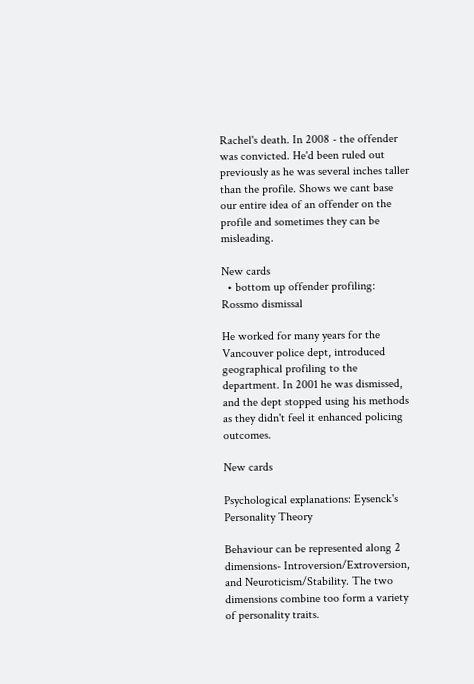Rachel's death. In 2008 - the offender was convicted. He'd been ruled out previously as he was several inches taller than the profile. Shows we cant base our entire idea of an offender on the profile and sometimes they can be misleading.

New cards
  • bottom up offender profiling: Rossmo dismissal

He worked for many years for the Vancouver police dept, introduced geographical profiling to the department. In 2001 he was dismissed, and the dept stopped using his methods as they didn't feel it enhanced policing outcomes.

New cards

Psychological explanations: Eysenck's Personality Theory

Behaviour can be represented along 2 dimensions- Introversion/Extroversion, and Neuroticism/Stability. The two dimensions combine too form a variety of personality traits.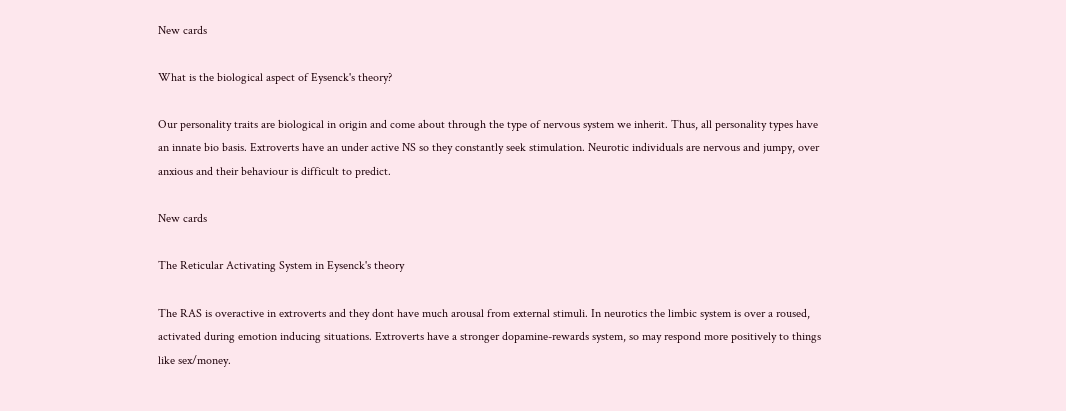New cards

What is the biological aspect of Eysenck's theory?

Our personality traits are biological in origin and come about through the type of nervous system we inherit. Thus, all personality types have an innate bio basis. Extroverts have an under active NS so they constantly seek stimulation. Neurotic individuals are nervous and jumpy, over anxious and their behaviour is difficult to predict.

New cards

The Reticular Activating System in Eysenck's theory

The RAS is overactive in extroverts and they dont have much arousal from external stimuli. In neurotics the limbic system is over a roused, activated during emotion inducing situations. Extroverts have a stronger dopamine-rewards system, so may respond more positively to things like sex/money.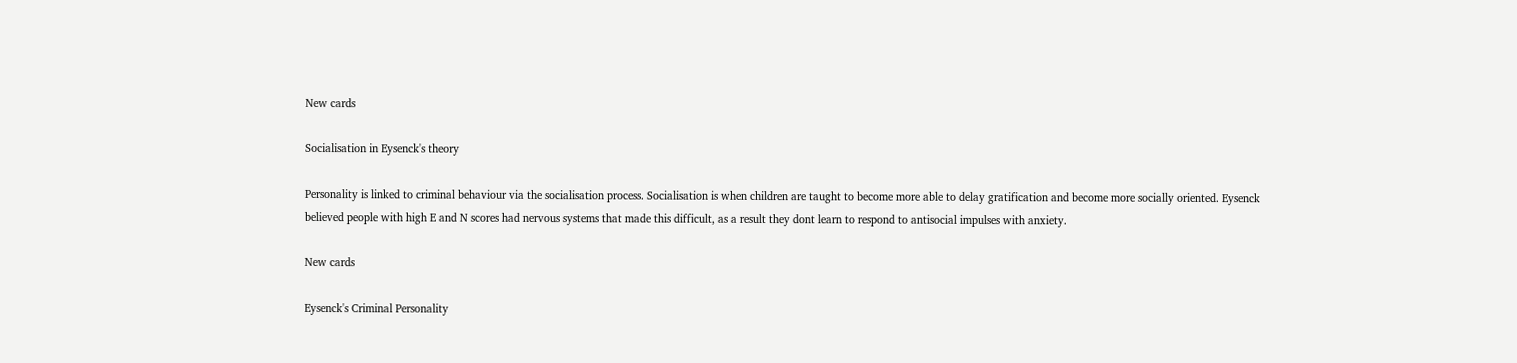New cards

Socialisation in Eysenck's theory

Personality is linked to criminal behaviour via the socialisation process. Socialisation is when children are taught to become more able to delay gratification and become more socially oriented. Eysenck believed people with high E and N scores had nervous systems that made this difficult, as a result they dont learn to respond to antisocial impulses with anxiety.

New cards

Eysenck's Criminal Personality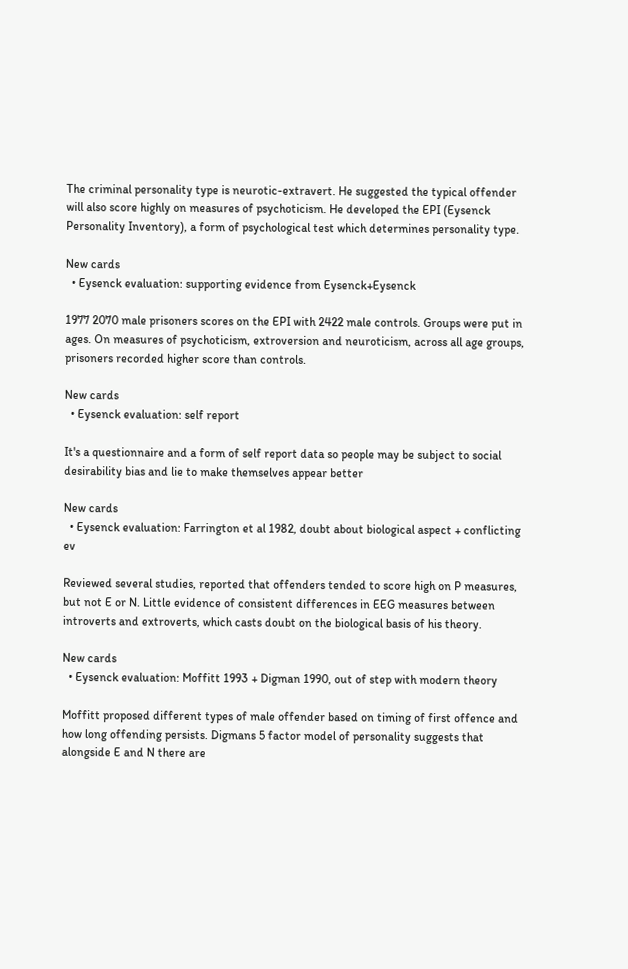The criminal personality type is neurotic-extravert. He suggested the typical offender will also score highly on measures of psychoticism. He developed the EPI (Eysenck Personality Inventory), a form of psychological test which determines personality type.

New cards
  • Eysenck evaluation: supporting evidence from Eysenck+Eysenck

1977 2070 male prisoners scores on the EPI with 2422 male controls. Groups were put in ages. On measures of psychoticism, extroversion and neuroticism, across all age groups, prisoners recorded higher score than controls.

New cards
  • Eysenck evaluation: self report

It's a questionnaire and a form of self report data so people may be subject to social desirability bias and lie to make themselves appear better

New cards
  • Eysenck evaluation: Farrington et al 1982, doubt about biological aspect + conflicting ev

Reviewed several studies, reported that offenders tended to score high on P measures, but not E or N. Little evidence of consistent differences in EEG measures between introverts and extroverts, which casts doubt on the biological basis of his theory.

New cards
  • Eysenck evaluation: Moffitt 1993 + Digman 1990, out of step with modern theory

Moffitt proposed different types of male offender based on timing of first offence and how long offending persists. Digmans 5 factor model of personality suggests that alongside E and N there are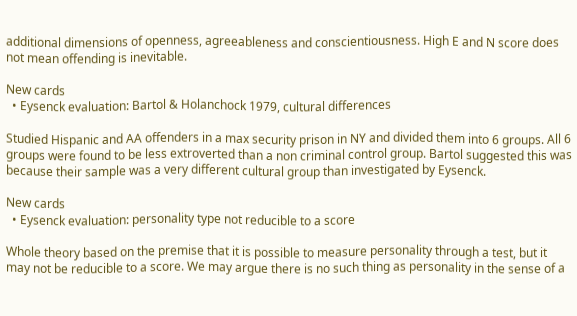additional dimensions of openness, agreeableness and conscientiousness. High E and N score does not mean offending is inevitable.

New cards
  • Eysenck evaluation: Bartol & Holanchock 1979, cultural differences

Studied Hispanic and AA offenders in a max security prison in NY and divided them into 6 groups. All 6 groups were found to be less extroverted than a non criminal control group. Bartol suggested this was because their sample was a very different cultural group than investigated by Eysenck.

New cards
  • Eysenck evaluation: personality type not reducible to a score

Whole theory based on the premise that it is possible to measure personality through a test, but it may not be reducible to a score. We may argue there is no such thing as personality in the sense of a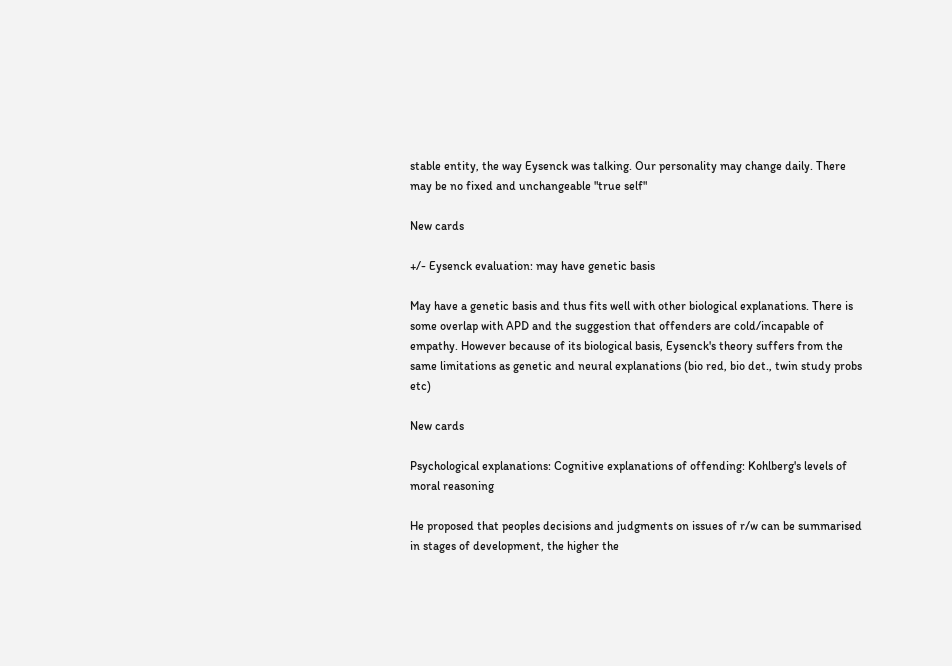stable entity, the way Eysenck was talking. Our personality may change daily. There may be no fixed and unchangeable "true self"

New cards

+/- Eysenck evaluation: may have genetic basis

May have a genetic basis and thus fits well with other biological explanations. There is some overlap with APD and the suggestion that offenders are cold/incapable of empathy. However because of its biological basis, Eysenck's theory suffers from the same limitations as genetic and neural explanations (bio red, bio det., twin study probs etc)

New cards

Psychological explanations: Cognitive explanations of offending: Kohlberg's levels of moral reasoning

He proposed that peoples decisions and judgments on issues of r/w can be summarised in stages of development, the higher the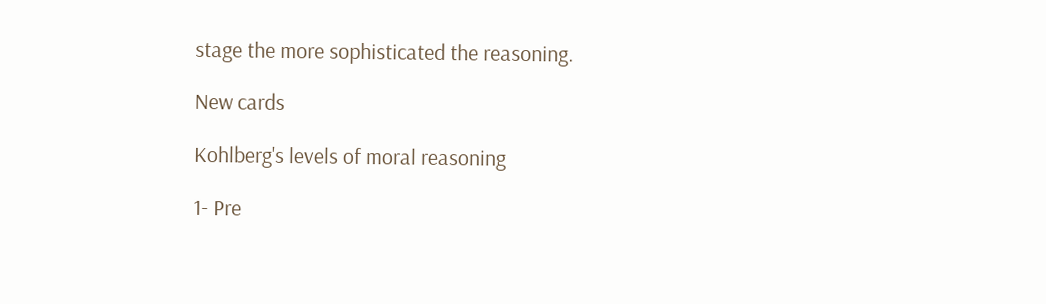stage the more sophisticated the reasoning.

New cards

Kohlberg's levels of moral reasoning

1- Pre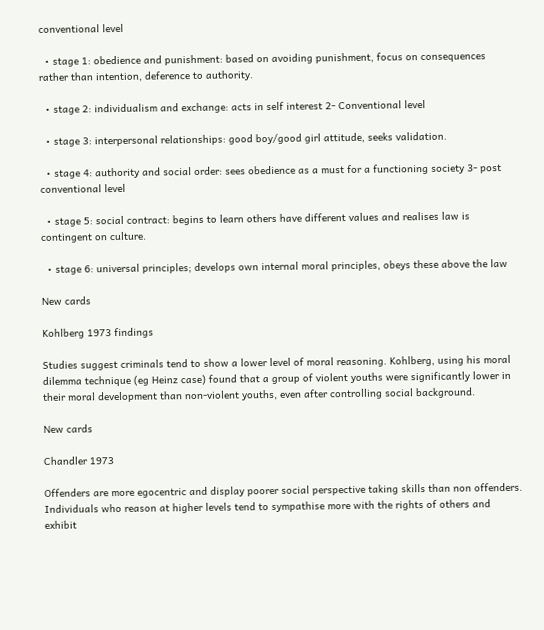conventional level

  • stage 1: obedience and punishment: based on avoiding punishment, focus on consequences rather than intention, deference to authority.

  • stage 2: individualism and exchange: acts in self interest 2- Conventional level

  • stage 3: interpersonal relationships: good boy/good girl attitude, seeks validation.

  • stage 4: authority and social order: sees obedience as a must for a functioning society 3- post conventional level

  • stage 5: social contract: begins to learn others have different values and realises law is contingent on culture.

  • stage 6: universal principles; develops own internal moral principles, obeys these above the law

New cards

Kohlberg 1973 findings

Studies suggest criminals tend to show a lower level of moral reasoning. Kohlberg, using his moral dilemma technique (eg Heinz case) found that a group of violent youths were significantly lower in their moral development than non-violent youths, even after controlling social background.

New cards

Chandler 1973

Offenders are more egocentric and display poorer social perspective taking skills than non offenders. Individuals who reason at higher levels tend to sympathise more with the rights of others and exhibit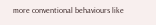more conventional behaviours like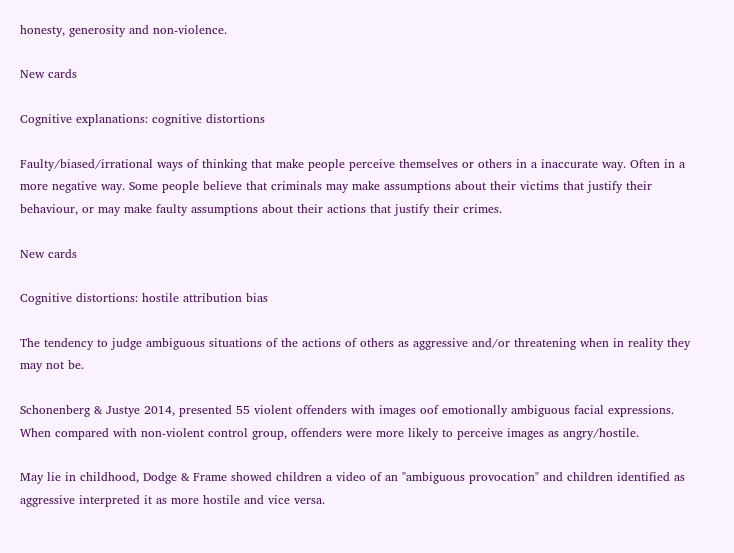honesty, generosity and non-violence.

New cards

Cognitive explanations: cognitive distortions

Faulty/biased/irrational ways of thinking that make people perceive themselves or others in a inaccurate way. Often in a more negative way. Some people believe that criminals may make assumptions about their victims that justify their behaviour, or may make faulty assumptions about their actions that justify their crimes.

New cards

Cognitive distortions: hostile attribution bias

The tendency to judge ambiguous situations of the actions of others as aggressive and/or threatening when in reality they may not be.

Schonenberg & Justye 2014, presented 55 violent offenders with images oof emotionally ambiguous facial expressions. When compared with non-violent control group, offenders were more likely to perceive images as angry/hostile.

May lie in childhood, Dodge & Frame showed children a video of an "ambiguous provocation" and children identified as aggressive interpreted it as more hostile and vice versa.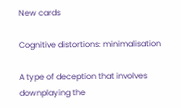New cards

Cognitive distortions: minimalisation

A type of deception that involves downplaying the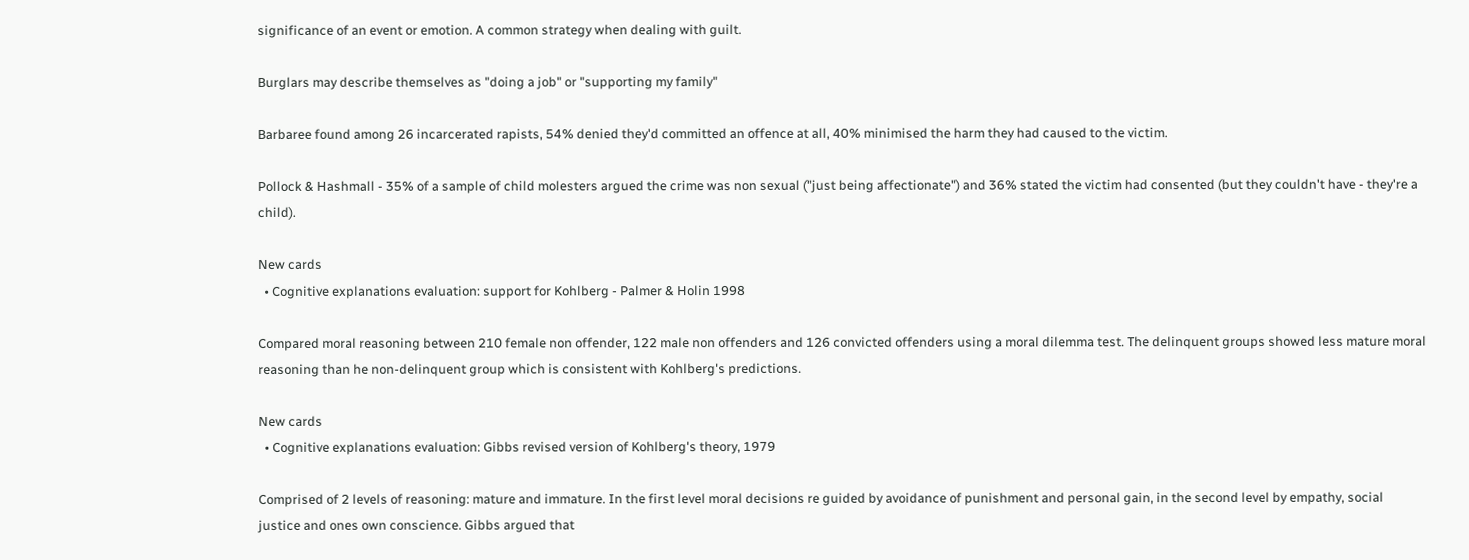significance of an event or emotion. A common strategy when dealing with guilt.

Burglars may describe themselves as "doing a job" or "supporting my family"

Barbaree found among 26 incarcerated rapists, 54% denied they'd committed an offence at all, 40% minimised the harm they had caused to the victim.

Pollock & Hashmall - 35% of a sample of child molesters argued the crime was non sexual ("just being affectionate") and 36% stated the victim had consented (but they couldn't have - they're a child).

New cards
  • Cognitive explanations evaluation: support for Kohlberg - Palmer & Holin 1998

Compared moral reasoning between 210 female non offender, 122 male non offenders and 126 convicted offenders using a moral dilemma test. The delinquent groups showed less mature moral reasoning than he non-delinquent group which is consistent with Kohlberg's predictions.

New cards
  • Cognitive explanations evaluation: Gibbs revised version of Kohlberg's theory, 1979

Comprised of 2 levels of reasoning: mature and immature. In the first level moral decisions re guided by avoidance of punishment and personal gain, in the second level by empathy, social justice and ones own conscience. Gibbs argued that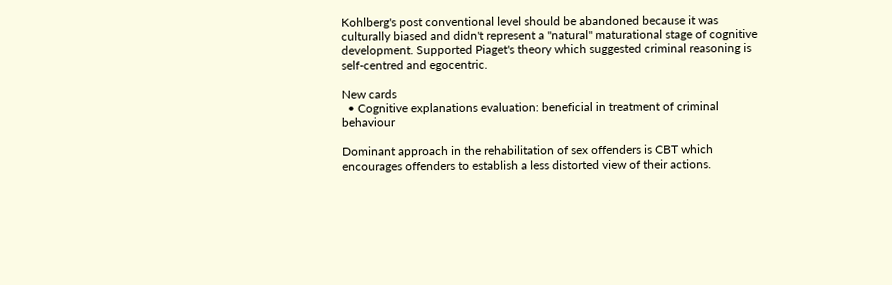Kohlberg's post conventional level should be abandoned because it was culturally biased and didn't represent a "natural" maturational stage of cognitive development. Supported Piaget's theory which suggested criminal reasoning is self-centred and egocentric.

New cards
  • Cognitive explanations evaluation: beneficial in treatment of criminal behaviour

Dominant approach in the rehabilitation of sex offenders is CBT which encourages offenders to establish a less distorted view of their actions.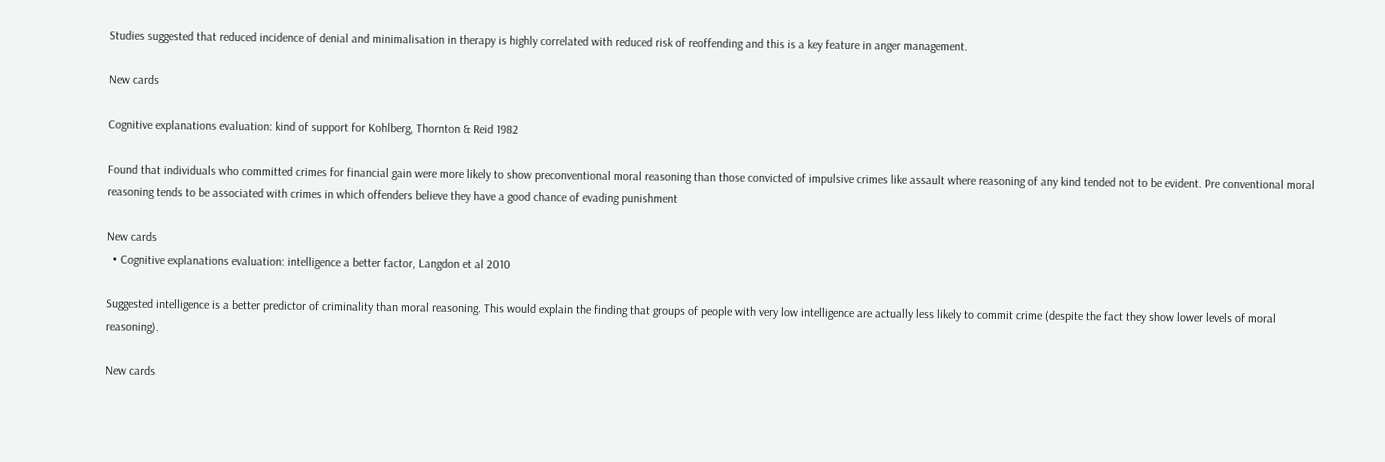Studies suggested that reduced incidence of denial and minimalisation in therapy is highly correlated with reduced risk of reoffending and this is a key feature in anger management.

New cards

Cognitive explanations evaluation: kind of support for Kohlberg, Thornton & Reid 1982

Found that individuals who committed crimes for financial gain were more likely to show preconventional moral reasoning than those convicted of impulsive crimes like assault where reasoning of any kind tended not to be evident. Pre conventional moral reasoning tends to be associated with crimes in which offenders believe they have a good chance of evading punishment

New cards
  • Cognitive explanations evaluation: intelligence a better factor, Langdon et al 2010

Suggested intelligence is a better predictor of criminality than moral reasoning. This would explain the finding that groups of people with very low intelligence are actually less likely to commit crime (despite the fact they show lower levels of moral reasoning).

New cards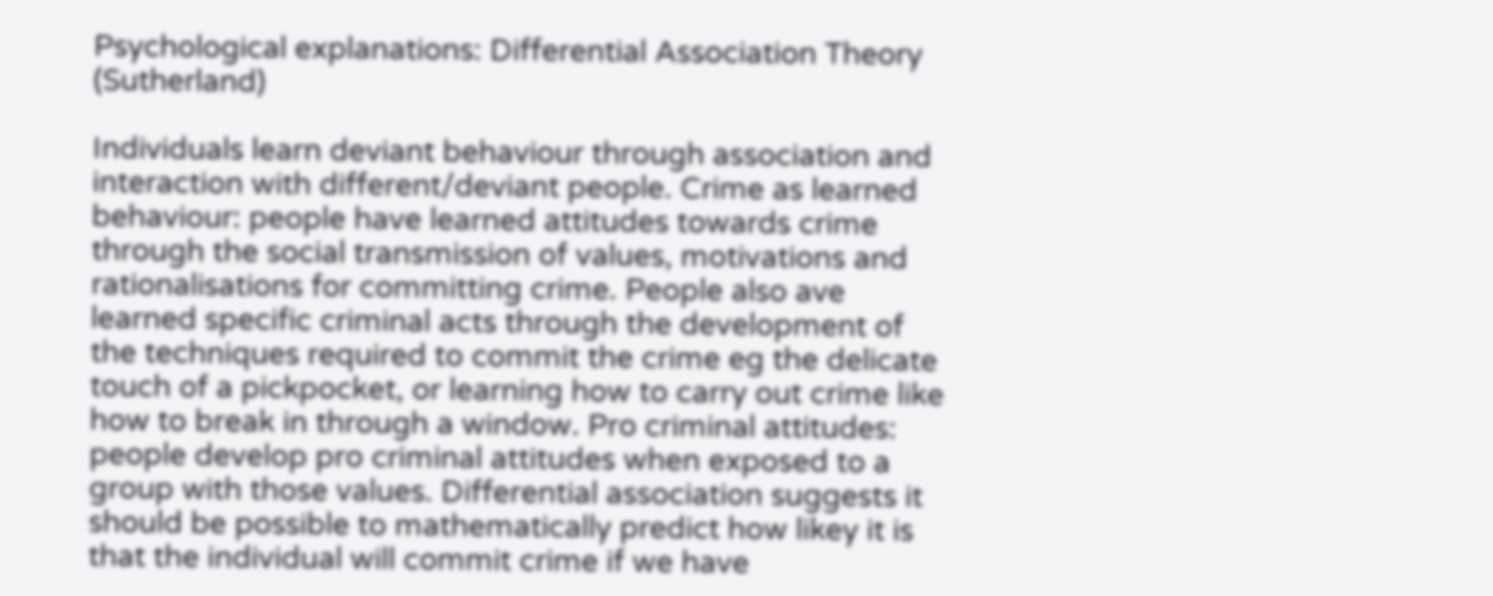Psychological explanations: Differential Association Theory (Sutherland)

Individuals learn deviant behaviour through association and interaction with different/deviant people. Crime as learned behaviour: people have learned attitudes towards crime through the social transmission of values, motivations and rationalisations for committing crime. People also ave learned specific criminal acts through the development of the techniques required to commit the crime eg the delicate touch of a pickpocket, or learning how to carry out crime like how to break in through a window. Pro criminal attitudes: people develop pro criminal attitudes when exposed to a group with those values. Differential association suggests it should be possible to mathematically predict how likey it is that the individual will commit crime if we have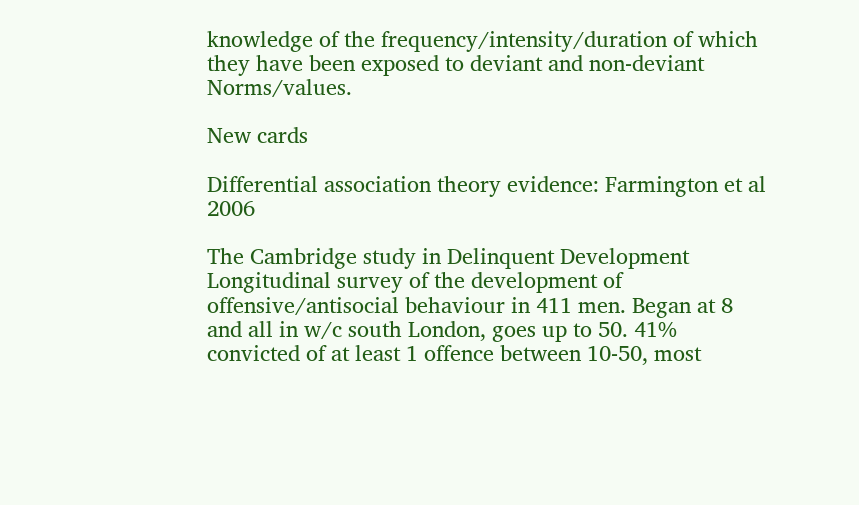knowledge of the frequency/intensity/duration of which they have been exposed to deviant and non-deviant Norms/values.

New cards

Differential association theory evidence: Farmington et al 2006

The Cambridge study in Delinquent Development Longitudinal survey of the development of offensive/antisocial behaviour in 411 men. Began at 8 and all in w/c south London, goes up to 50. 41% convicted of at least 1 offence between 10-50, most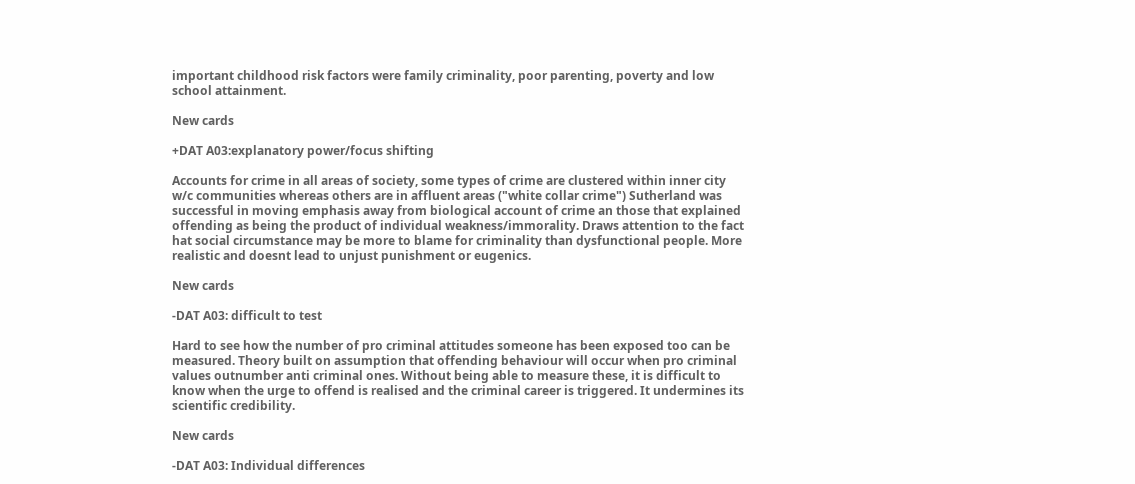important childhood risk factors were family criminality, poor parenting, poverty and low school attainment.

New cards

+DAT A03:explanatory power/focus shifting

Accounts for crime in all areas of society, some types of crime are clustered within inner city w/c communities whereas others are in affluent areas ("white collar crime") Sutherland was successful in moving emphasis away from biological account of crime an those that explained offending as being the product of individual weakness/immorality. Draws attention to the fact hat social circumstance may be more to blame for criminality than dysfunctional people. More realistic and doesnt lead to unjust punishment or eugenics.

New cards

-DAT A03: difficult to test

Hard to see how the number of pro criminal attitudes someone has been exposed too can be measured. Theory built on assumption that offending behaviour will occur when pro criminal values outnumber anti criminal ones. Without being able to measure these, it is difficult to know when the urge to offend is realised and the criminal career is triggered. It undermines its scientific credibility.

New cards

-DAT A03: Individual differences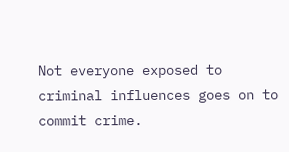Not everyone exposed to criminal influences goes on to commit crime.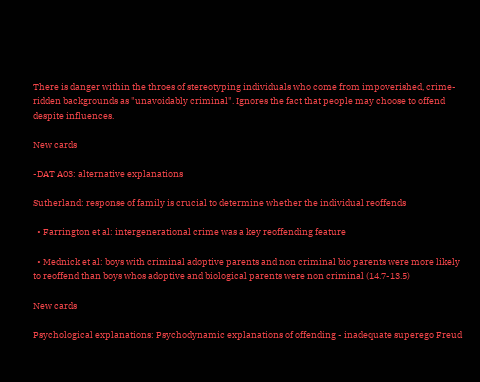There is danger within the throes of stereotyping individuals who come from impoverished, crime-ridden backgrounds as "unavoidably criminal". Ignores the fact that people may choose to offend despite influences.

New cards

-DAT A03: alternative explanations

Sutherland: response of family is crucial to determine whether the individual reoffends

  • Farrington et al: intergenerational crime was a key reoffending feature

  • Mednick et al: boys with criminal adoptive parents and non criminal bio parents were more likely to reoffend than boys whos adoptive and biological parents were non criminal (14.7-13.5)

New cards

Psychological explanations: Psychodynamic explanations of offending - inadequate superego Freud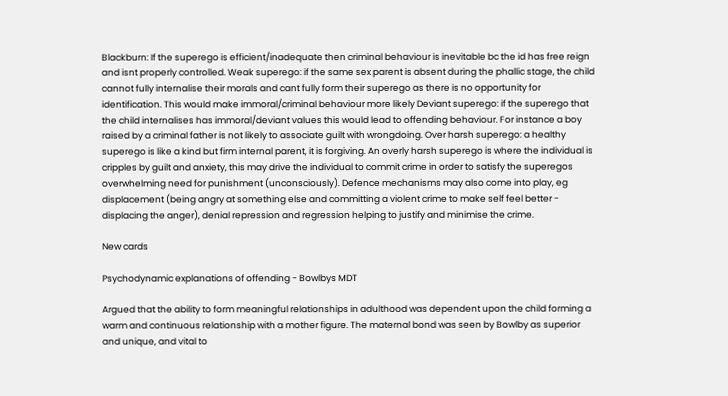Blackburn: If the superego is efficient/inadequate then criminal behaviour is inevitable bc the id has free reign and isnt properly controlled. Weak superego: if the same sex parent is absent during the phallic stage, the child cannot fully internalise their morals and cant fully form their superego as there is no opportunity for identification. This would make immoral/criminal behaviour more likely Deviant superego: if the superego that the child internalises has immoral/deviant values this would lead to offending behaviour. For instance a boy raised by a criminal father is not likely to associate guilt with wrongdoing. Over harsh superego: a healthy superego is like a kind but firm internal parent, it is forgiving. An overly harsh superego is where the individual is cripples by guilt and anxiety, this may drive the individual to commit crime in order to satisfy the superegos overwhelming need for punishment (unconsciously). Defence mechanisms may also come into play, eg displacement (being angry at something else and committing a violent crime to make self feel better - displacing the anger), denial repression and regression helping to justify and minimise the crime.

New cards

Psychodynamic explanations of offending - Bowlbys MDT

Argued that the ability to form meaningful relationships in adulthood was dependent upon the child forming a warm and continuous relationship with a mother figure. The maternal bond was seen by Bowlby as superior and unique, and vital to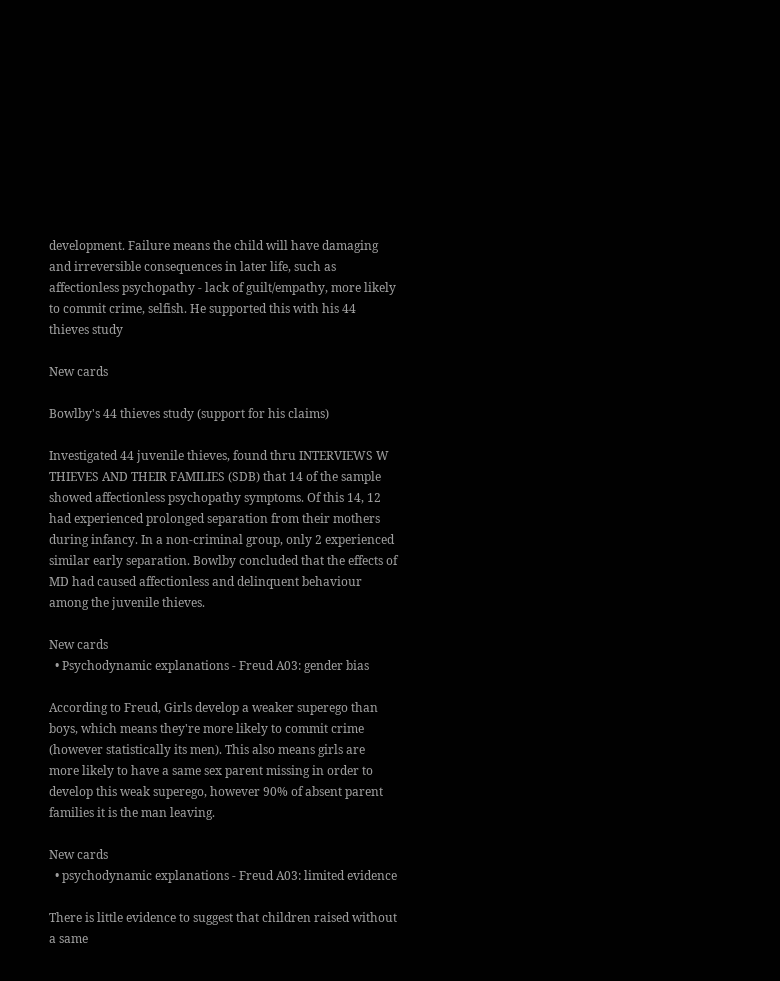development. Failure means the child will have damaging and irreversible consequences in later life, such as affectionless psychopathy - lack of guilt/empathy, more likely to commit crime, selfish. He supported this with his 44 thieves study

New cards

Bowlby's 44 thieves study (support for his claims)

Investigated 44 juvenile thieves, found thru INTERVIEWS W THIEVES AND THEIR FAMILIES (SDB) that 14 of the sample showed affectionless psychopathy symptoms. Of this 14, 12 had experienced prolonged separation from their mothers during infancy. In a non-criminal group, only 2 experienced similar early separation. Bowlby concluded that the effects of MD had caused affectionless and delinquent behaviour among the juvenile thieves.

New cards
  • Psychodynamic explanations - Freud A03: gender bias

According to Freud, Girls develop a weaker superego than boys, which means they're more likely to commit crime (however statistically its men). This also means girls are more likely to have a same sex parent missing in order to develop this weak superego, however 90% of absent parent families it is the man leaving.

New cards
  • psychodynamic explanations - Freud A03: limited evidence

There is little evidence to suggest that children raised without a same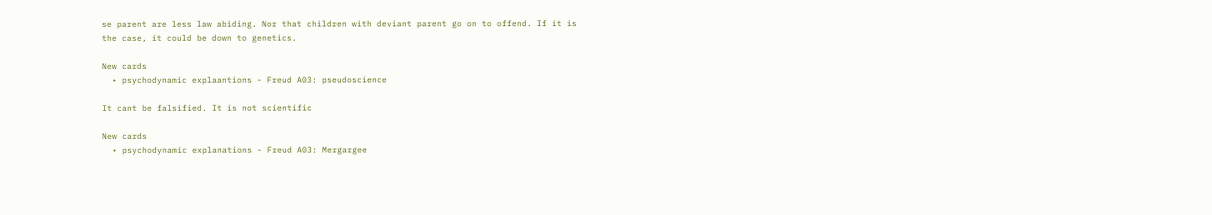se parent are less law abiding. Nor that children with deviant parent go on to offend. If it is the case, it could be down to genetics.

New cards
  • psychodynamic explaantions - Freud A03: pseudoscience

It cant be falsified. It is not scientific

New cards
  • psychodynamic explanations - Freud A03: Mergargee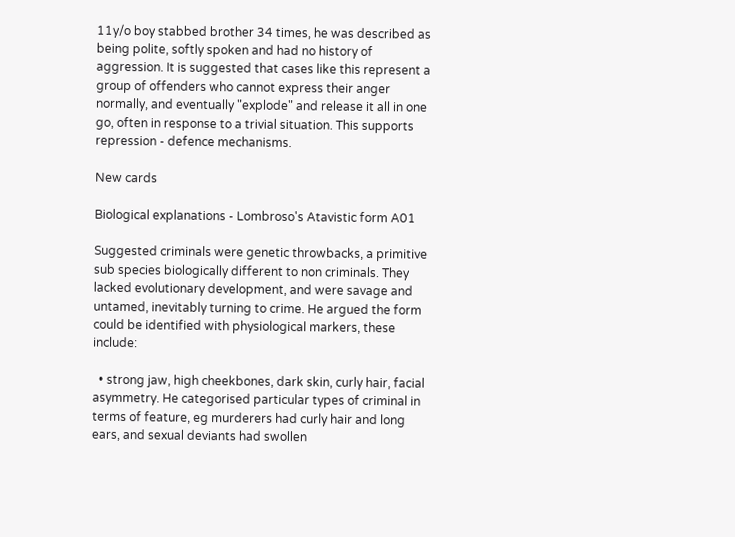11y/o boy stabbed brother 34 times, he was described as being polite, softly spoken and had no history of aggression. It is suggested that cases like this represent a group of offenders who cannot express their anger normally, and eventually "explode" and release it all in one go, often in response to a trivial situation. This supports repression - defence mechanisms.

New cards

Biological explanations - Lombroso's Atavistic form A01

Suggested criminals were genetic throwbacks, a primitive sub species biologically different to non criminals. They lacked evolutionary development, and were savage and untamed, inevitably turning to crime. He argued the form could be identified with physiological markers, these include:

  • strong jaw, high cheekbones, dark skin, curly hair, facial asymmetry. He categorised particular types of criminal in terms of feature, eg murderers had curly hair and long ears, and sexual deviants had swollen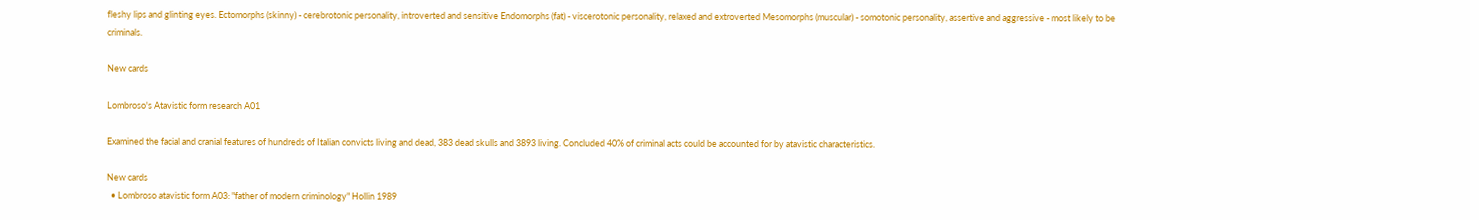fleshy lips and glinting eyes. Ectomorphs (skinny) - cerebrotonic personality, introverted and sensitive Endomorphs (fat) - viscerotonic personality, relaxed and extroverted Mesomorphs (muscular) - somotonic personality, assertive and aggressive - most likely to be criminals.

New cards

Lombroso's Atavistic form research A01

Examined the facial and cranial features of hundreds of Italian convicts living and dead, 383 dead skulls and 3893 living. Concluded 40% of criminal acts could be accounted for by atavistic characteristics.

New cards
  • Lombroso atavistic form A03: "father of modern criminology" Hollin 1989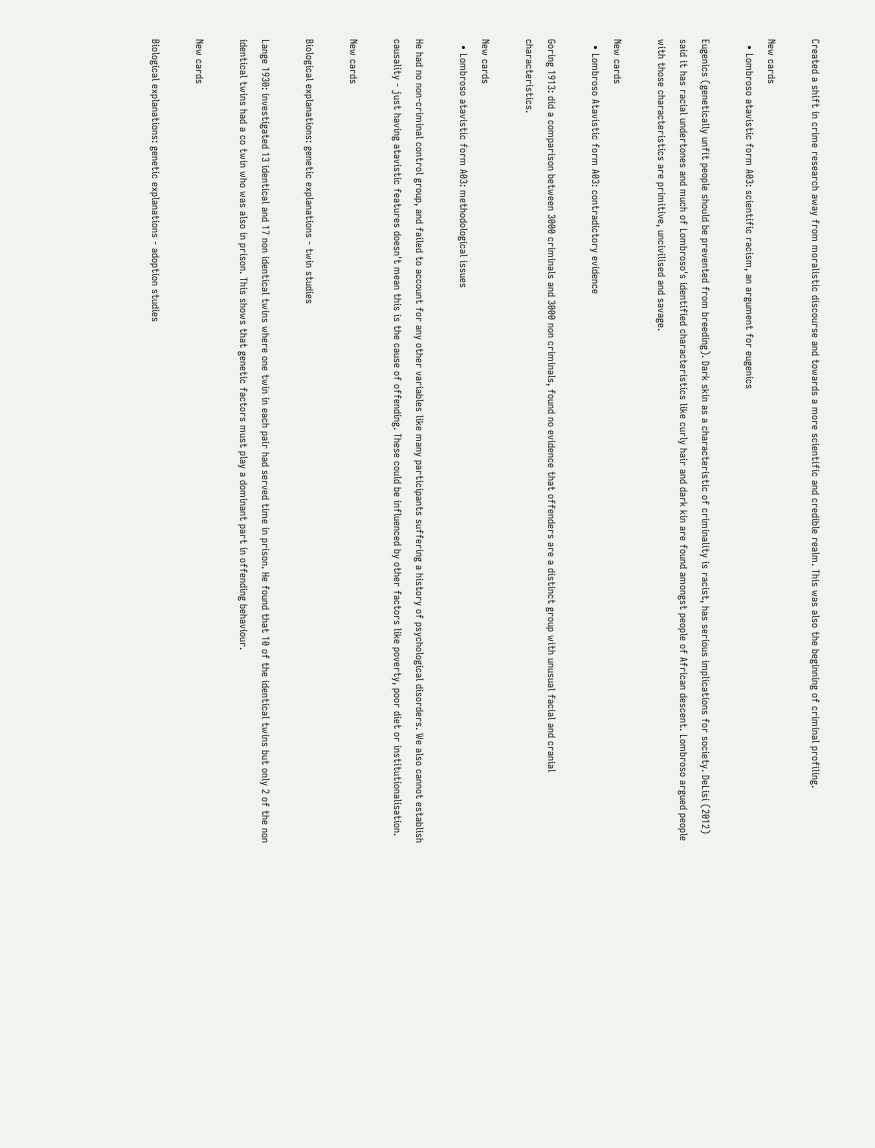Created a shift in crime research away from moralistic discourse and towards a more scientific and credible realm. This was also the beginning of criminal profiling.

New cards
  • Lombroso atavistic form A03: scientific racism, an argument for eugenics

Eugenics (genetically unfit people should be prevented from breeding). Dark skin as a characteristic of criminality is racist, has serious implications for society. DeLisi (2012) said it has racial undertones and much of Lombroso's identified characteristics like curly hair and dark kin are found amongst people of African descent. Lombroso argued people with those characteristics are primitive, uncivilised and savage.

New cards
  • Lombroso Atavistic form A03: contradictory evidence

Goring 1913: did a comparison between 3000 criminals and 3000 non criminals, found no evidence that offenders are a distinct group with unusual facial and cranial characteristics.

New cards
  • Lombroso atavistic form A03: methodological issues

He had no non-criminal control group, and failed to account for any other variables like many participants suffering a history of psychological disorders. We also cannot establish causality - just having atavistic features doesn't mean this is the cause of offending. These could be influenced by other factors like poverty, poor diet or institutionalisation.

New cards

Biological explanations: genetic explanations - twin studies

Lange 1930: investigated 13 identical and 17 non identical twins where one twin in each pair had served time in prison. He found that 10 of the identical twins but only 2 of the non identical twins had a co twin who was also in prison. This shows that genetic factors must play a dominant part in offending behaviour.

New cards

Biological explanations: genetic explanations - adoption studies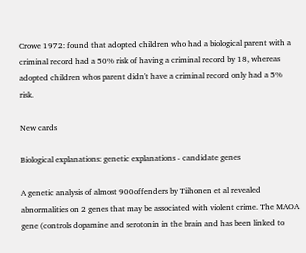Crowe 1972: found that adopted children who had a biological parent with a criminal record had a 50% risk of having a criminal record by 18, whereas adopted children whos parent didn't have a criminal record only had a 5% risk.

New cards

Biological explanations: genetic explanations - candidate genes

A genetic analysis of almost 900offenders by Tiihonen et al revealed abnormalities on 2 genes that may be associated with violent crime. The MAOA gene (controls dopamine and serotonin in the brain and has been linked to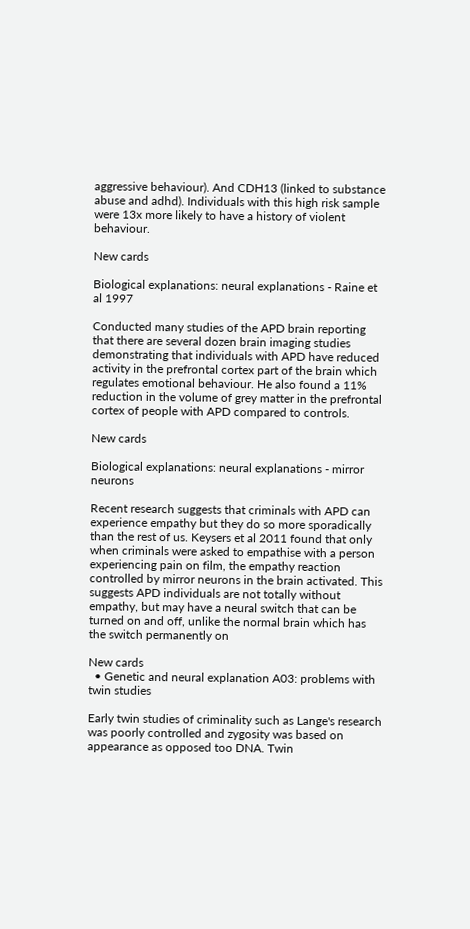aggressive behaviour). And CDH13 (linked to substance abuse and adhd). Individuals with this high risk sample were 13x more likely to have a history of violent behaviour.

New cards

Biological explanations: neural explanations - Raine et al 1997

Conducted many studies of the APD brain reporting that there are several dozen brain imaging studies demonstrating that individuals with APD have reduced activity in the prefrontal cortex part of the brain which regulates emotional behaviour. He also found a 11% reduction in the volume of grey matter in the prefrontal cortex of people with APD compared to controls.

New cards

Biological explanations: neural explanations - mirror neurons

Recent research suggests that criminals with APD can experience empathy but they do so more sporadically than the rest of us. Keysers et al 2011 found that only when criminals were asked to empathise with a person experiencing pain on film, the empathy reaction controlled by mirror neurons in the brain activated. This suggests APD individuals are not totally without empathy, but may have a neural switch that can be turned on and off, unlike the normal brain which has the switch permanently on

New cards
  • Genetic and neural explanation A03: problems with twin studies

Early twin studies of criminality such as Lange's research was poorly controlled and zygosity was based on appearance as opposed too DNA. Twin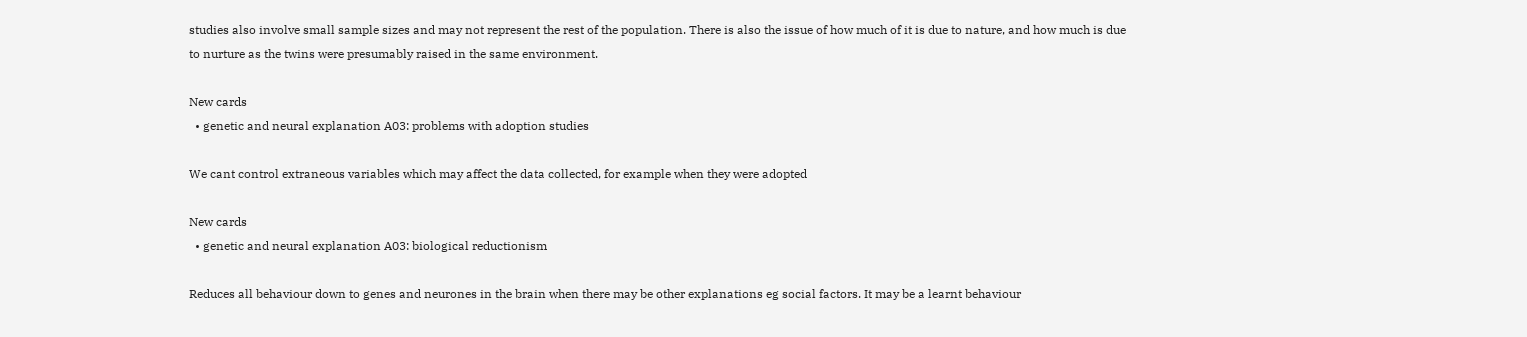studies also involve small sample sizes and may not represent the rest of the population. There is also the issue of how much of it is due to nature, and how much is due to nurture as the twins were presumably raised in the same environment.

New cards
  • genetic and neural explanation A03: problems with adoption studies

We cant control extraneous variables which may affect the data collected, for example when they were adopted

New cards
  • genetic and neural explanation A03: biological reductionism

Reduces all behaviour down to genes and neurones in the brain when there may be other explanations eg social factors. It may be a learnt behaviour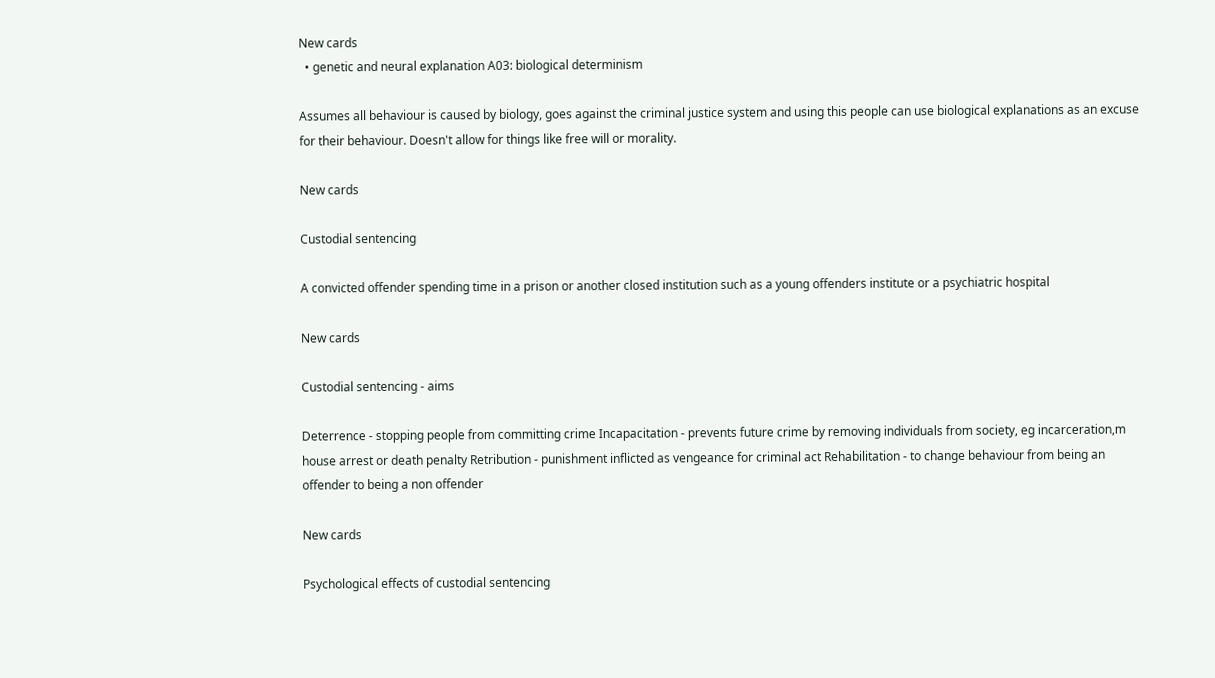New cards
  • genetic and neural explanation A03: biological determinism

Assumes all behaviour is caused by biology, goes against the criminal justice system and using this people can use biological explanations as an excuse for their behaviour. Doesn't allow for things like free will or morality.

New cards

Custodial sentencing

A convicted offender spending time in a prison or another closed institution such as a young offenders institute or a psychiatric hospital

New cards

Custodial sentencing - aims

Deterrence - stopping people from committing crime Incapacitation - prevents future crime by removing individuals from society, eg incarceration,m house arrest or death penalty Retribution - punishment inflicted as vengeance for criminal act Rehabilitation - to change behaviour from being an offender to being a non offender

New cards

Psychological effects of custodial sentencing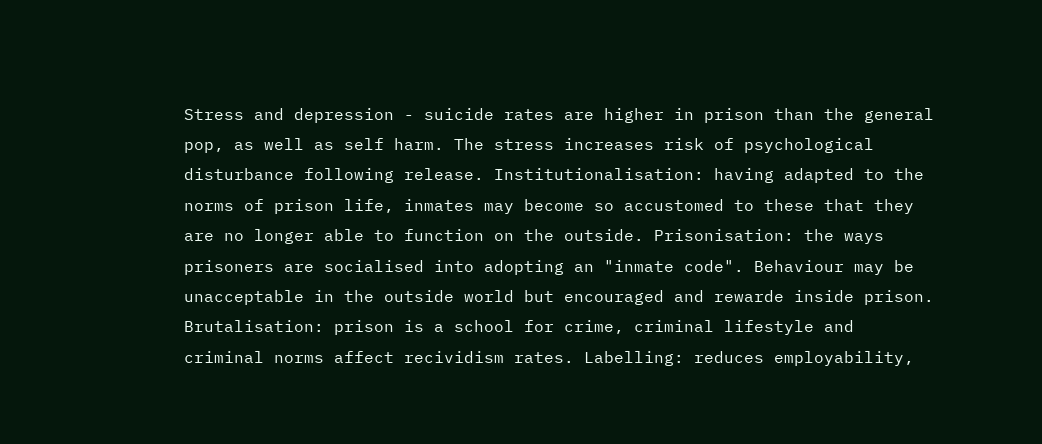Stress and depression - suicide rates are higher in prison than the general pop, as well as self harm. The stress increases risk of psychological disturbance following release. Institutionalisation: having adapted to the norms of prison life, inmates may become so accustomed to these that they are no longer able to function on the outside. Prisonisation: the ways prisoners are socialised into adopting an "inmate code". Behaviour may be unacceptable in the outside world but encouraged and rewarde inside prison. Brutalisation: prison is a school for crime, criminal lifestyle and criminal norms affect recividism rates. Labelling: reduces employability,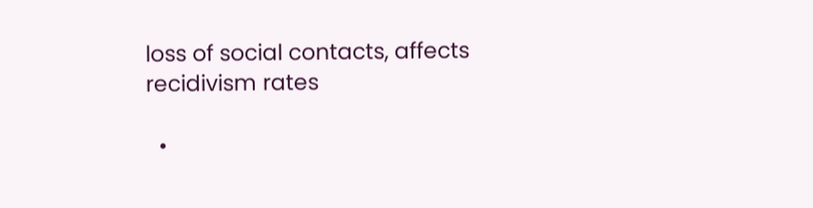loss of social contacts, affects recidivism rates

  •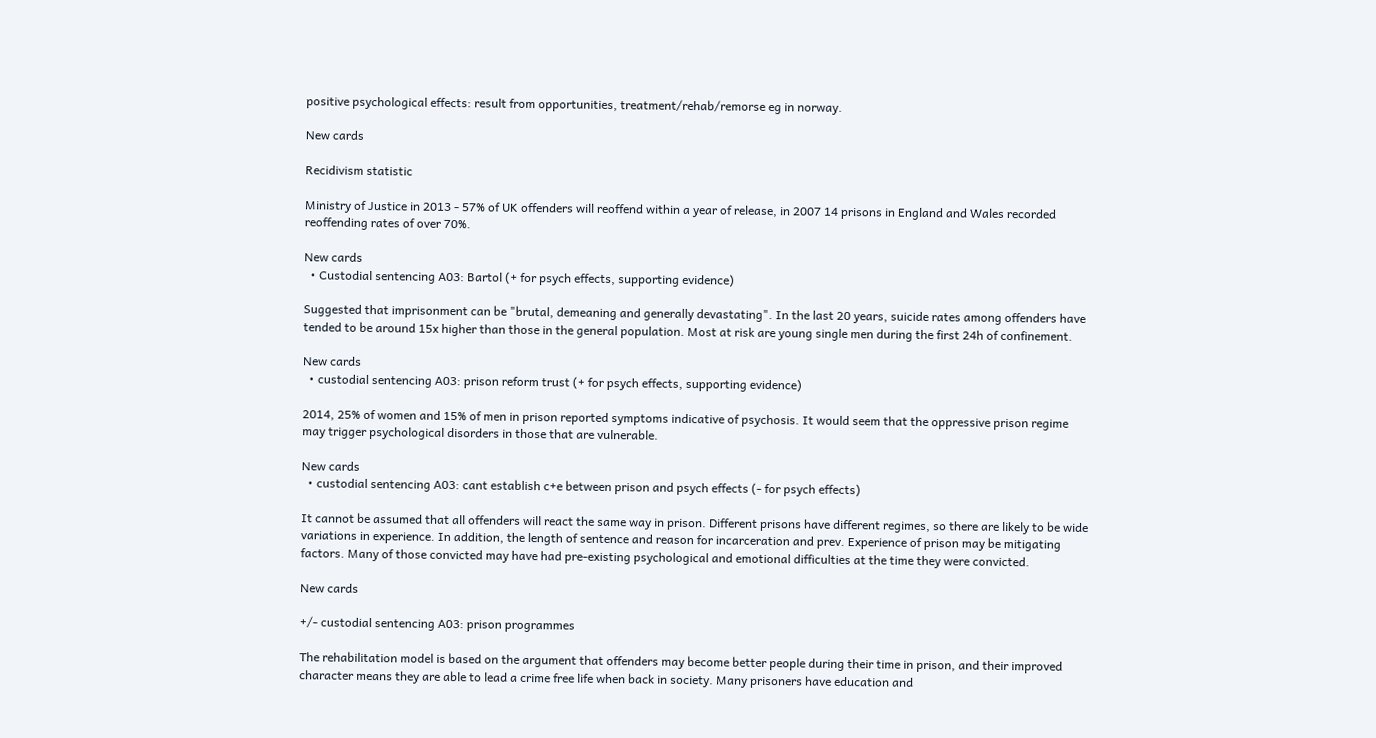positive psychological effects: result from opportunities, treatment/rehab/remorse eg in norway.

New cards

Recidivism statistic

Ministry of Justice in 2013 - 57% of UK offenders will reoffend within a year of release, in 2007 14 prisons in England and Wales recorded reoffending rates of over 70%.

New cards
  • Custodial sentencing A03: Bartol (+ for psych effects, supporting evidence)

Suggested that imprisonment can be "brutal, demeaning and generally devastating". In the last 20 years, suicide rates among offenders have tended to be around 15x higher than those in the general population. Most at risk are young single men during the first 24h of confinement.

New cards
  • custodial sentencing A03: prison reform trust (+ for psych effects, supporting evidence)

2014, 25% of women and 15% of men in prison reported symptoms indicative of psychosis. It would seem that the oppressive prison regime may trigger psychological disorders in those that are vulnerable.

New cards
  • custodial sentencing A03: cant establish c+e between prison and psych effects (- for psych effects)

It cannot be assumed that all offenders will react the same way in prison. Different prisons have different regimes, so there are likely to be wide variations in experience. In addition, the length of sentence and reason for incarceration and prev. Experience of prison may be mitigating factors. Many of those convicted may have had pre-existing psychological and emotional difficulties at the time they were convicted.

New cards

+/- custodial sentencing A03: prison programmes

The rehabilitation model is based on the argument that offenders may become better people during their time in prison, and their improved character means they are able to lead a crime free life when back in society. Many prisoners have education and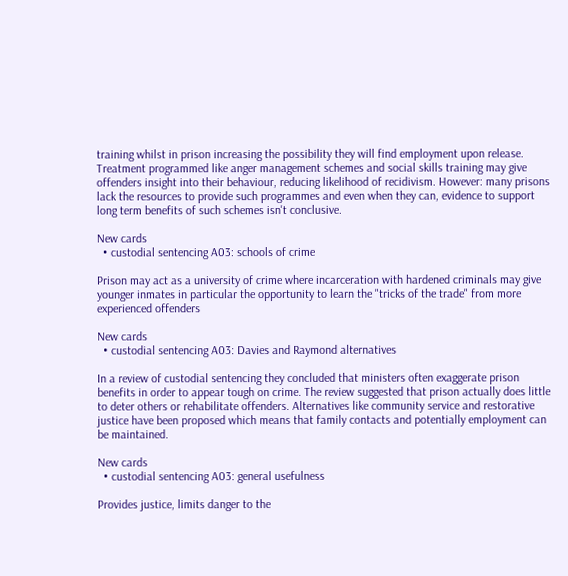training whilst in prison increasing the possibility they will find employment upon release. Treatment programmed like anger management schemes and social skills training may give offenders insight into their behaviour, reducing likelihood of recidivism. However: many prisons lack the resources to provide such programmes and even when they can, evidence to support long term benefits of such schemes isn't conclusive.

New cards
  • custodial sentencing A03: schools of crime

Prison may act as a university of crime where incarceration with hardened criminals may give younger inmates in particular the opportunity to learn the "tricks of the trade" from more experienced offenders

New cards
  • custodial sentencing A03: Davies and Raymond alternatives

In a review of custodial sentencing they concluded that ministers often exaggerate prison benefits in order to appear tough on crime. The review suggested that prison actually does little to deter others or rehabilitate offenders. Alternatives like community service and restorative justice have been proposed which means that family contacts and potentially employment can be maintained.

New cards
  • custodial sentencing A03: general usefulness

Provides justice, limits danger to the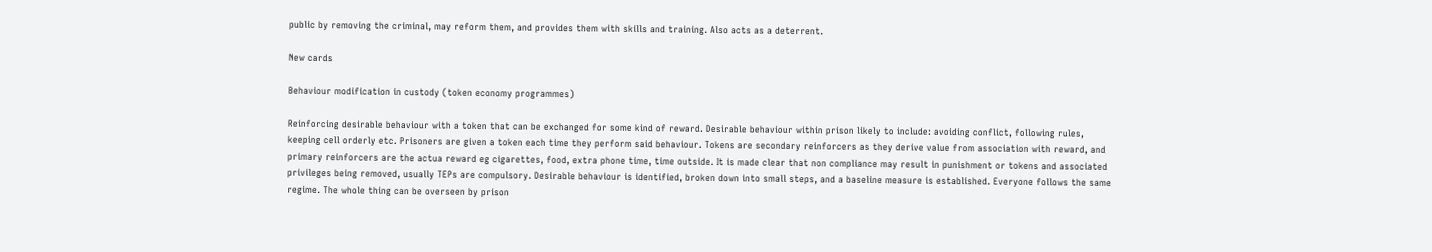public by removing the criminal, may reform them, and provides them with skills and training. Also acts as a deterrent.

New cards

Behaviour modification in custody (token economy programmes)

Reinforcing desirable behaviour with a token that can be exchanged for some kind of reward. Desirable behaviour within prison likely to include: avoiding conflict, following rules, keeping cell orderly etc. Prisoners are given a token each time they perform said behaviour. Tokens are secondary reinforcers as they derive value from association with reward, and primary reinforcers are the actua reward eg cigarettes, food, extra phone time, time outside. It is made clear that non compliance may result in punishment or tokens and associated privileges being removed, usually TEPs are compulsory. Desirable behaviour is identified, broken down into small steps, and a baseline measure is established. Everyone follows the same regime. The whole thing can be overseen by prison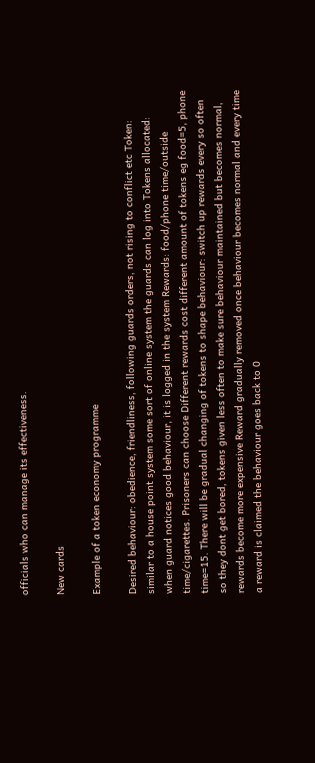officials who can manage its effectiveness.

New cards

Example of a token economy programme

Desired behaviour: obedience, friendliness, following guards orders, not rising to conflict etc Token: similar to a house point system some sort of online system the guards can log into Tokens allocated: when guard notices good behaviour, it is logged in the system Rewards: food/phone time/outside time/cigarettes. Prisoners can choose Different rewards cost different amount of tokens eg food=5, phone time=15. There will be gradual changing of tokens to shape behaviour: switch up rewards every so often so they dont get bored, tokens given less often to make sure behaviour maintained but becomes normal, rewards become more expensive Reward gradually removed once behaviour becomes normal and every time a reward is claimed the behaviour goes back to 0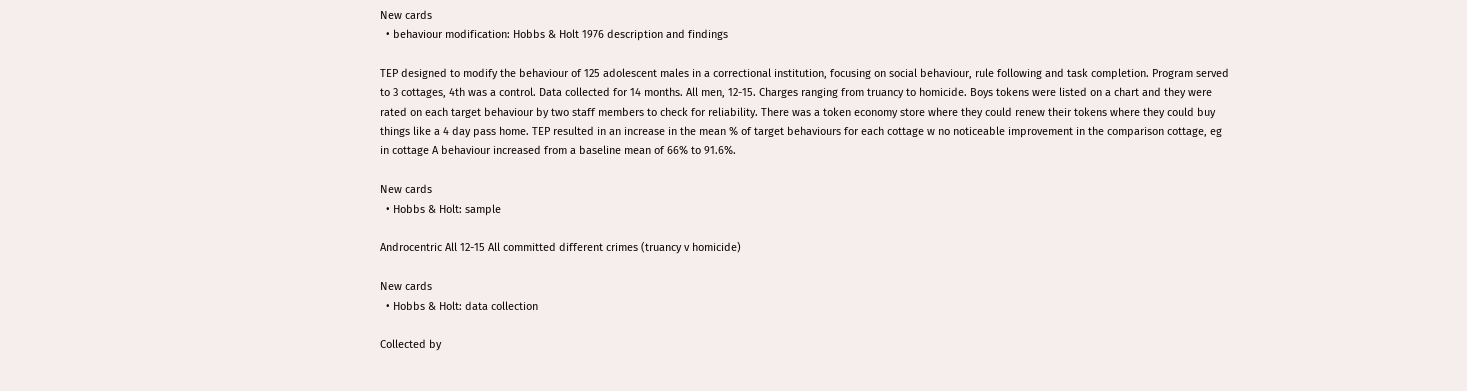New cards
  • behaviour modification: Hobbs & Holt 1976 description and findings

TEP designed to modify the behaviour of 125 adolescent males in a correctional institution, focusing on social behaviour, rule following and task completion. Program served to 3 cottages, 4th was a control. Data collected for 14 months. All men, 12-15. Charges ranging from truancy to homicide. Boys tokens were listed on a chart and they were rated on each target behaviour by two staff members to check for reliability. There was a token economy store where they could renew their tokens where they could buy things like a 4 day pass home. TEP resulted in an increase in the mean % of target behaviours for each cottage w no noticeable improvement in the comparison cottage, eg in cottage A behaviour increased from a baseline mean of 66% to 91.6%.

New cards
  • Hobbs & Holt: sample

Androcentric All 12-15 All committed different crimes (truancy v homicide)

New cards
  • Hobbs & Holt: data collection

Collected by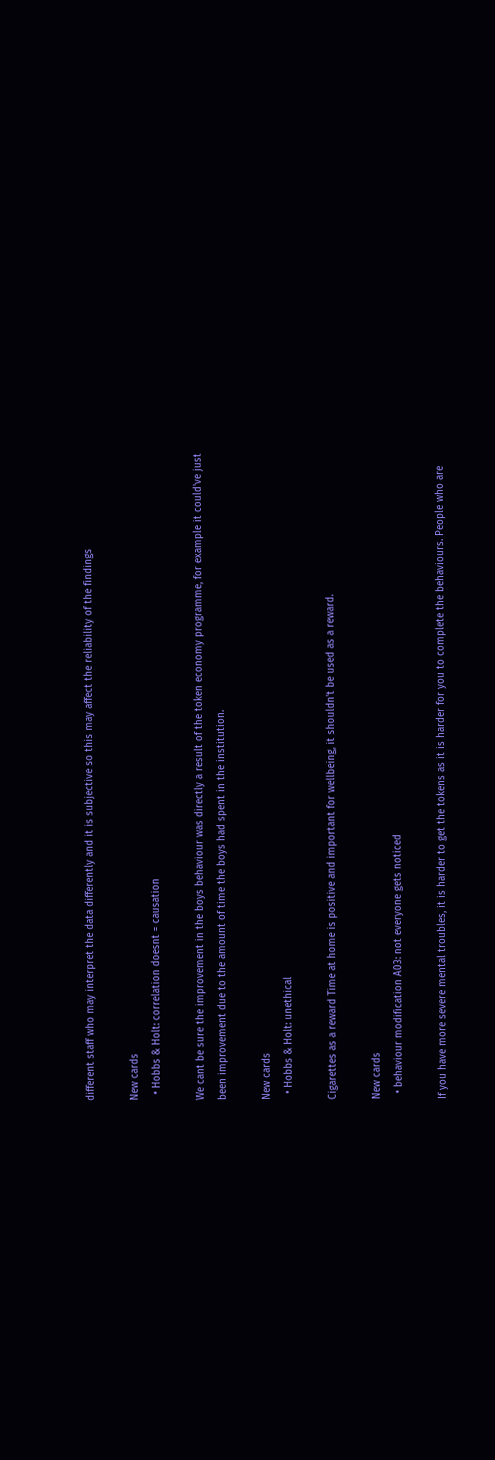different staff who may interpret the data differently and it is subjective so this may affect the reliability of the findings

New cards
  • Hobbs & Holt: correlation doesnt = causation

We cant be sure the improvement in the boys behaviour was directly a result of the token economy programme, for example it could've just been improvement due to the amount of time the boys had spent in the institution.

New cards
  • Hobbs & Holt: unethical

Cigarettes as a reward Time at home is positive and important for wellbeing, it shouldn't be used as a reward.

New cards
  • behaviour modification A03: not everyone gets noticed

If you have more severe mental troubles, it is harder to get the tokens as it is harder for you to complete the behaviours. People who are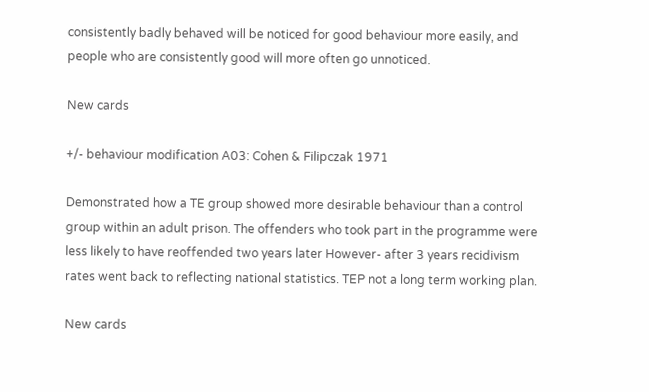consistently badly behaved will be noticed for good behaviour more easily, and people who are consistently good will more often go unnoticed.

New cards

+/- behaviour modification A03: Cohen & Filipczak 1971

Demonstrated how a TE group showed more desirable behaviour than a control group within an adult prison. The offenders who took part in the programme were less likely to have reoffended two years later However- after 3 years recidivism rates went back to reflecting national statistics. TEP not a long term working plan.

New cards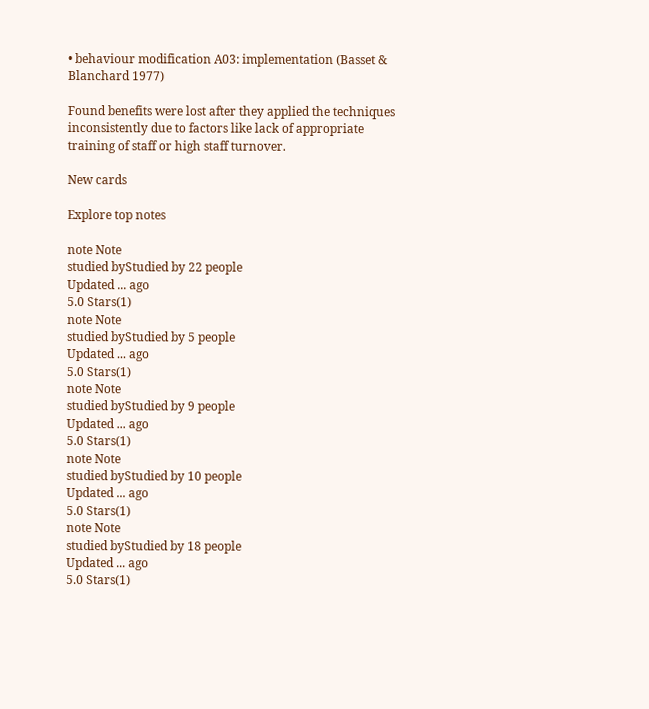• behaviour modification A03: implementation (Basset & Blanchard 1977)

Found benefits were lost after they applied the techniques inconsistently due to factors like lack of appropriate training of staff or high staff turnover.

New cards

Explore top notes

note Note
studied byStudied by 22 people
Updated ... ago
5.0 Stars(1)
note Note
studied byStudied by 5 people
Updated ... ago
5.0 Stars(1)
note Note
studied byStudied by 9 people
Updated ... ago
5.0 Stars(1)
note Note
studied byStudied by 10 people
Updated ... ago
5.0 Stars(1)
note Note
studied byStudied by 18 people
Updated ... ago
5.0 Stars(1)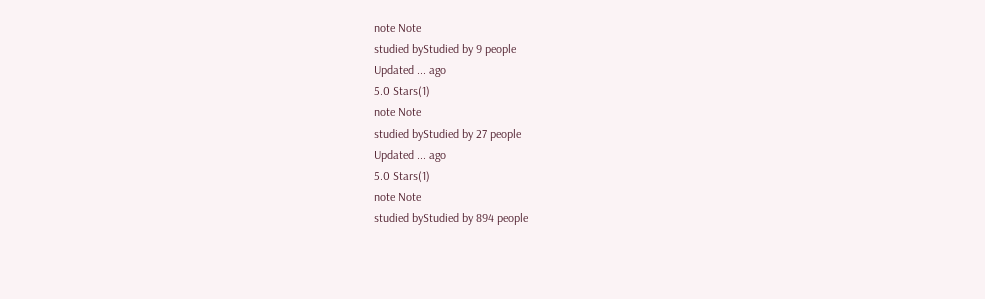note Note
studied byStudied by 9 people
Updated ... ago
5.0 Stars(1)
note Note
studied byStudied by 27 people
Updated ... ago
5.0 Stars(1)
note Note
studied byStudied by 894 people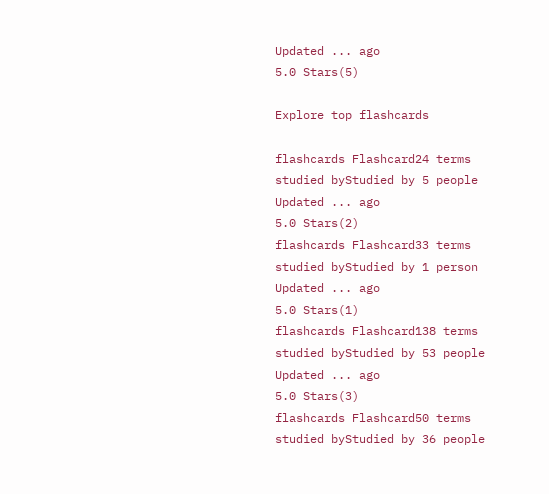Updated ... ago
5.0 Stars(5)

Explore top flashcards

flashcards Flashcard24 terms
studied byStudied by 5 people
Updated ... ago
5.0 Stars(2)
flashcards Flashcard33 terms
studied byStudied by 1 person
Updated ... ago
5.0 Stars(1)
flashcards Flashcard138 terms
studied byStudied by 53 people
Updated ... ago
5.0 Stars(3)
flashcards Flashcard50 terms
studied byStudied by 36 people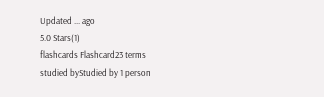Updated ... ago
5.0 Stars(1)
flashcards Flashcard23 terms
studied byStudied by 1 person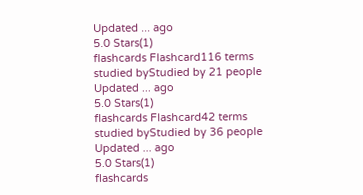Updated ... ago
5.0 Stars(1)
flashcards Flashcard116 terms
studied byStudied by 21 people
Updated ... ago
5.0 Stars(1)
flashcards Flashcard42 terms
studied byStudied by 36 people
Updated ... ago
5.0 Stars(1)
flashcards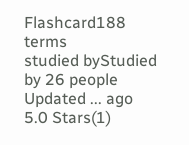Flashcard188 terms
studied byStudied by 26 people
Updated ... ago
5.0 Stars(1)